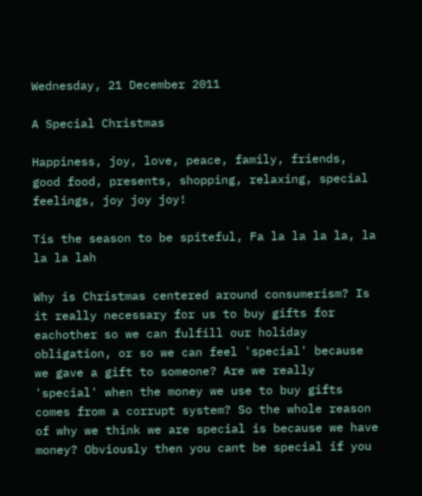Wednesday, 21 December 2011

A Special Christmas

Happiness, joy, love, peace, family, friends, good food, presents, shopping, relaxing, special feelings, joy joy joy!

Tis the season to be spiteful, Fa la la la la, la la la lah

Why is Christmas centered around consumerism? Is it really necessary for us to buy gifts for eachother so we can fulfill our holiday obligation, or so we can feel 'special' because we gave a gift to someone? Are we really 'special' when the money we use to buy gifts comes from a corrupt system? So the whole reason of why we think we are special is because we have money? Obviously then you cant be special if you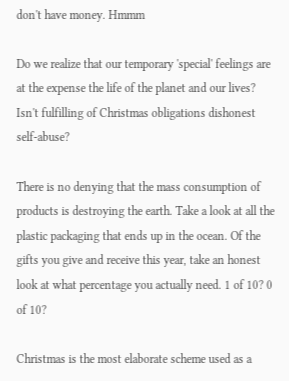don't have money. Hmmm

Do we realize that our temporary 'special' feelings are at the expense the life of the planet and our lives? Isn't fulfilling of Christmas obligations dishonest self-abuse?

There is no denying that the mass consumption of products is destroying the earth. Take a look at all the plastic packaging that ends up in the ocean. Of the gifts you give and receive this year, take an honest look at what percentage you actually need. 1 of 10? 0 of 10?

Christmas is the most elaborate scheme used as a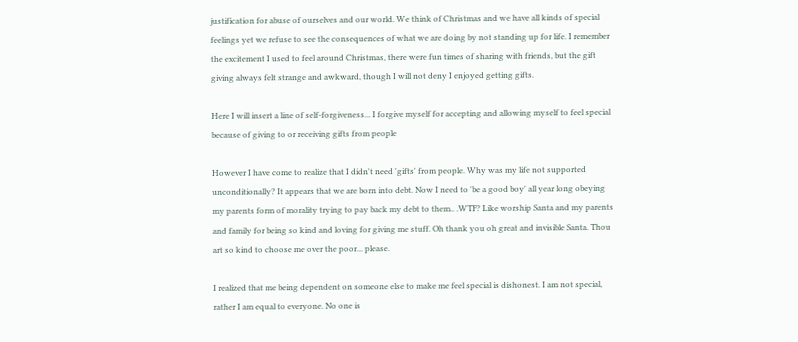justification for abuse of ourselves and our world. We think of Christmas and we have all kinds of special feelings yet we refuse to see the consequences of what we are doing by not standing up for life. I remember the excitement I used to feel around Christmas, there were fun times of sharing with friends, but the gift giving always felt strange and awkward, though I will not deny I enjoyed getting gifts.

Here I will insert a line of self-forgiveness... I forgive myself for accepting and allowing myself to feel special because of giving to or receiving gifts from people

However I have come to realize that I didn't need 'gifts' from people. Why was my life not supported unconditionally? It appears that we are born into debt. Now I need to 'be a good boy' all year long obeying my parents form of morality trying to pay back my debt to them.. .WTF? Like worship Santa and my parents and family for being so kind and loving for giving me stuff. Oh thank you oh great and invisible Santa. Thou art so kind to choose me over the poor... please.

I realized that me being dependent on someone else to make me feel special is dishonest. I am not special, rather I am equal to everyone. No one is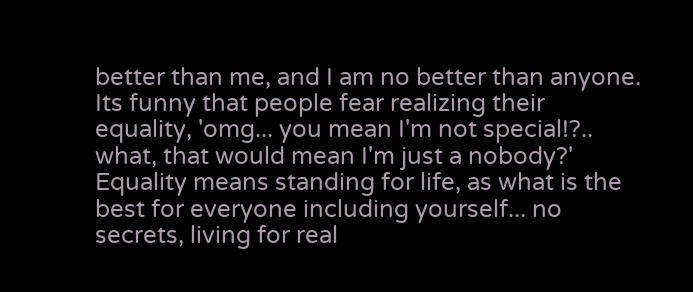better than me, and I am no better than anyone. Its funny that people fear realizing their equality, 'omg... you mean I'm not special!?.. what, that would mean I'm just a nobody?' Equality means standing for life, as what is the best for everyone including yourself... no secrets, living for real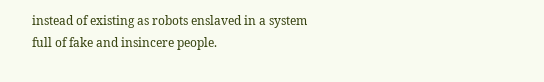instead of existing as robots enslaved in a system full of fake and insincere people.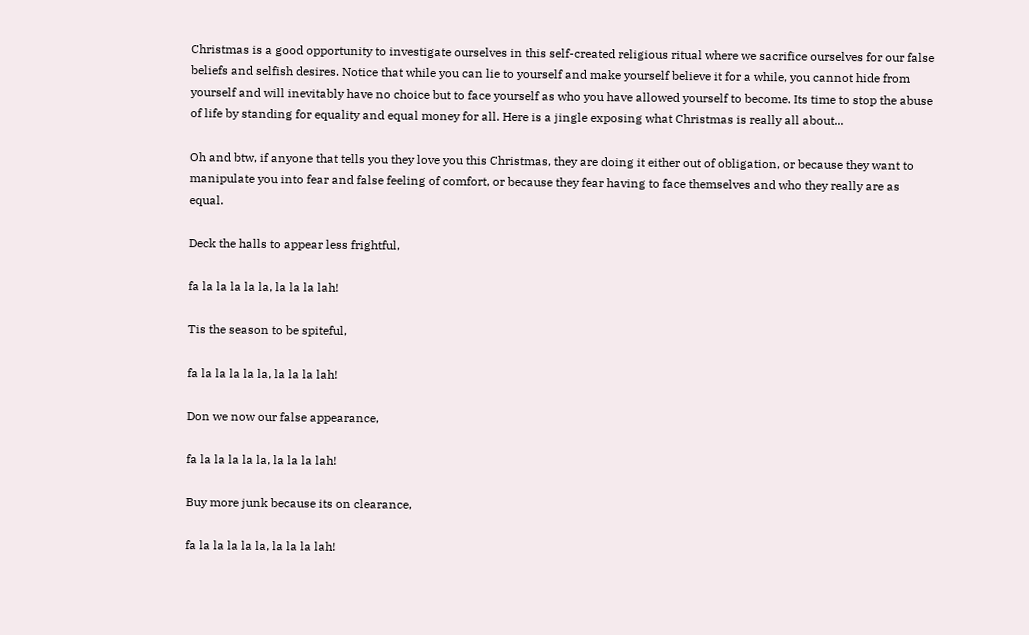Christmas is a good opportunity to investigate ourselves in this self-created religious ritual where we sacrifice ourselves for our false beliefs and selfish desires. Notice that while you can lie to yourself and make yourself believe it for a while, you cannot hide from yourself and will inevitably have no choice but to face yourself as who you have allowed yourself to become. Its time to stop the abuse of life by standing for equality and equal money for all. Here is a jingle exposing what Christmas is really all about...

Oh and btw, if anyone that tells you they love you this Christmas, they are doing it either out of obligation, or because they want to manipulate you into fear and false feeling of comfort, or because they fear having to face themselves and who they really are as equal.

Deck the halls to appear less frightful,

fa la la la la la, la la la lah!

Tis the season to be spiteful,

fa la la la la la, la la la lah!

Don we now our false appearance,

fa la la la la la, la la la lah!

Buy more junk because its on clearance,

fa la la la la la, la la la lah!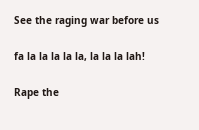See the raging war before us

fa la la la la la, la la la lah!

Rape the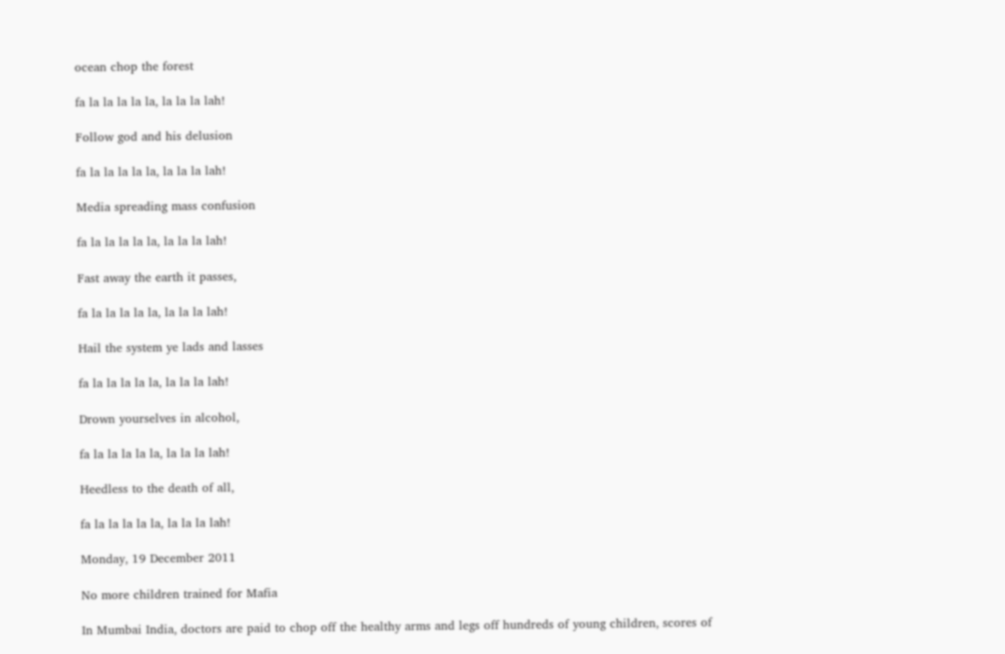ocean chop the forest

fa la la la la la, la la la lah!

Follow god and his delusion

fa la la la la la, la la la lah!

Media spreading mass confusion

fa la la la la la, la la la lah!

Fast away the earth it passes,

fa la la la la la, la la la lah!

Hail the system ye lads and lasses

fa la la la la la, la la la lah!

Drown yourselves in alcohol,

fa la la la la la, la la la lah!

Heedless to the death of all,

fa la la la la la, la la la lah!

Monday, 19 December 2011

No more children trained for Mafia

In Mumbai India, doctors are paid to chop off the healthy arms and legs off hundreds of young children, scores of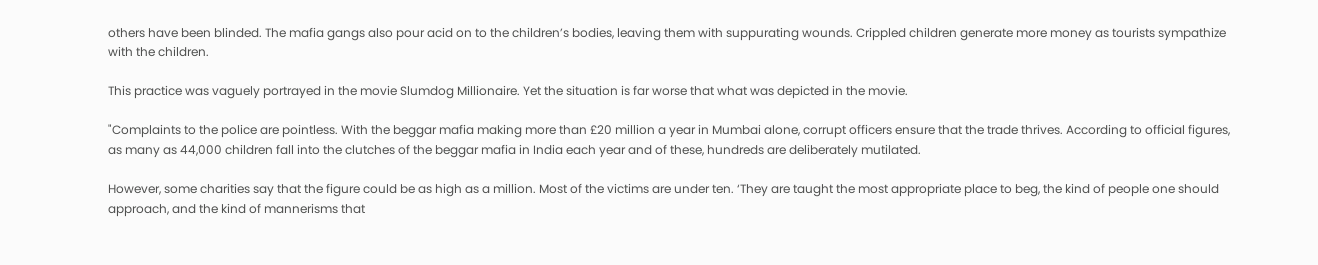others have been blinded. The mafia gangs also pour acid on to the children’s bodies, leaving them with suppurating wounds. Crippled children generate more money as tourists sympathize with the children.

This practice was vaguely portrayed in the movie Slumdog Millionaire. Yet the situation is far worse that what was depicted in the movie.

"Complaints to the police are pointless. With the beggar mafia making more than £20 million a year in Mumbai alone, corrupt officers ensure that the trade thrives. According to official figures, as many as 44,000 children fall into the clutches of the beggar mafia in India each year and of these, hundreds are deliberately mutilated.

However, some charities say that the figure could be as high as a million. Most of the victims are under ten. ‘They are taught the most appropriate place to beg, the kind of people one should approach, and the kind of mannerisms that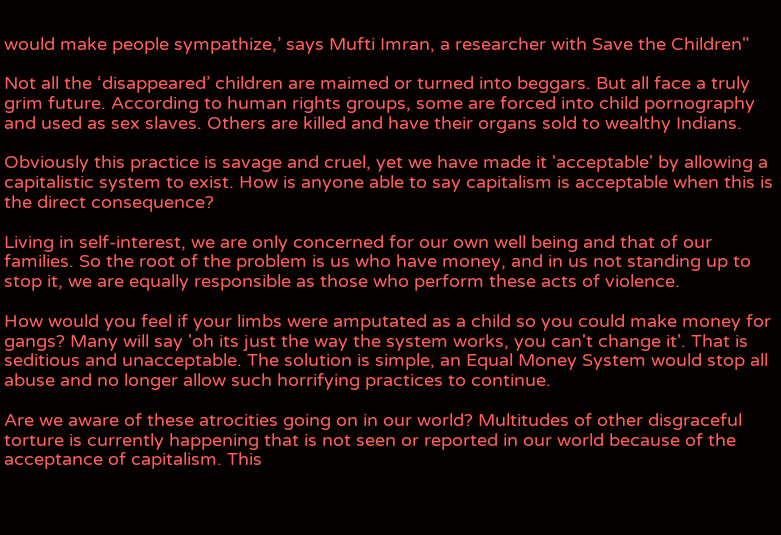would make people sympathize,’ says Mufti Imran, a researcher with Save the Children"

Not all the ‘disappeared’ children are maimed or turned into beggars. But all face a truly grim future. According to human rights groups, some are forced into child pornography and used as sex slaves. Others are killed and have their organs sold to wealthy Indians.

Obviously this practice is savage and cruel, yet we have made it 'acceptable' by allowing a capitalistic system to exist. How is anyone able to say capitalism is acceptable when this is the direct consequence?

Living in self-interest, we are only concerned for our own well being and that of our families. So the root of the problem is us who have money, and in us not standing up to stop it, we are equally responsible as those who perform these acts of violence.

How would you feel if your limbs were amputated as a child so you could make money for gangs? Many will say 'oh its just the way the system works, you can't change it'. That is seditious and unacceptable. The solution is simple, an Equal Money System would stop all abuse and no longer allow such horrifying practices to continue.

Are we aware of these atrocities going on in our world? Multitudes of other disgraceful torture is currently happening that is not seen or reported in our world because of the acceptance of capitalism. This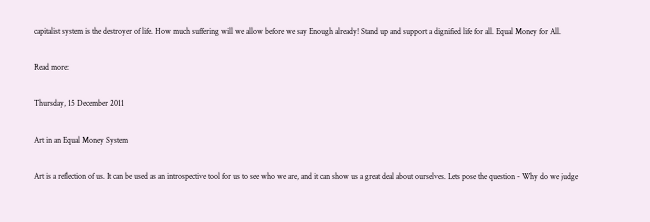capitalist system is the destroyer of life. How much suffering will we allow before we say Enough already! Stand up and support a dignified life for all. Equal Money for All.

Read more:

Thursday, 15 December 2011

Art in an Equal Money System

Art is a reflection of us. It can be used as an introspective tool for us to see who we are, and it can show us a great deal about ourselves. Lets pose the question - Why do we judge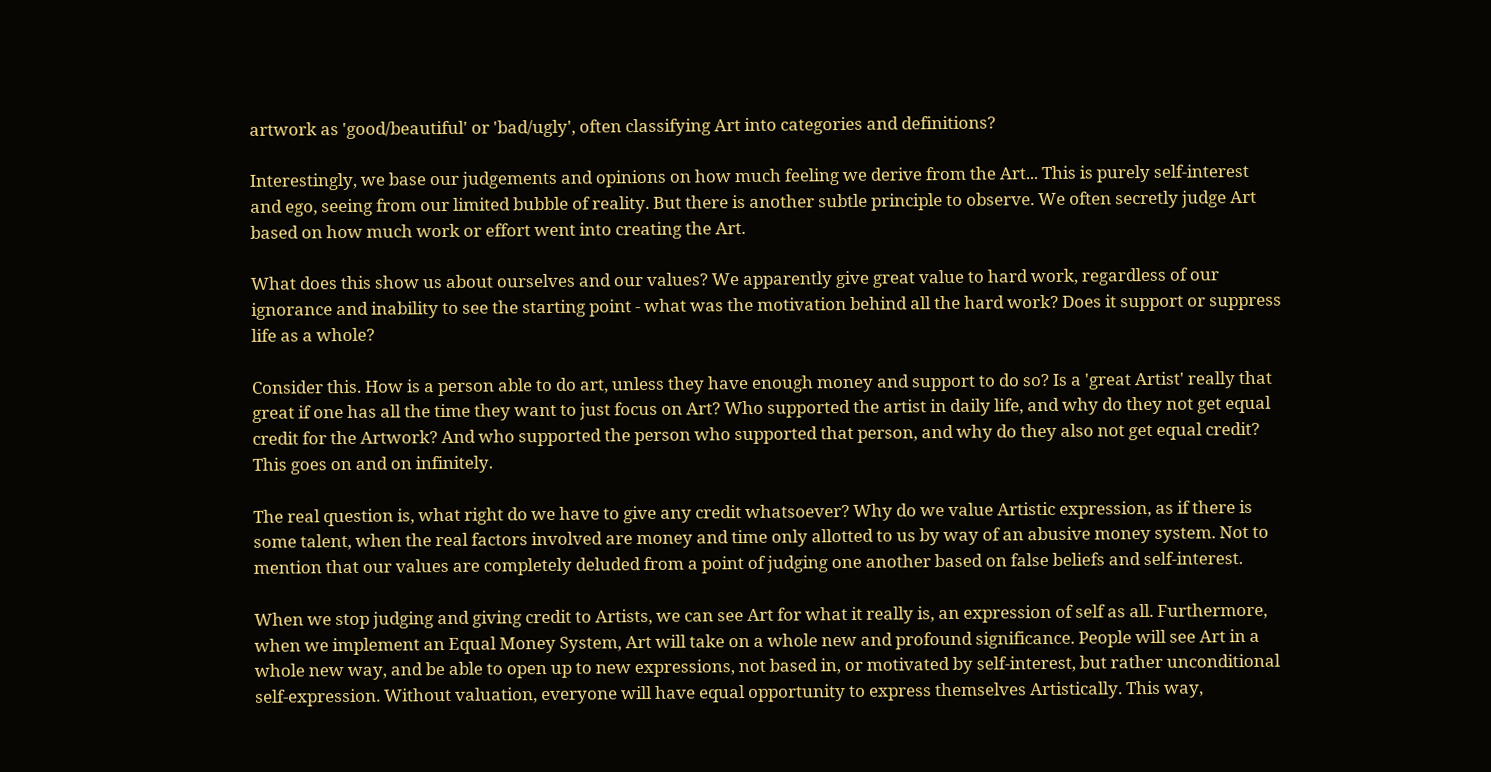artwork as 'good/beautiful' or 'bad/ugly', often classifying Art into categories and definitions?

Interestingly, we base our judgements and opinions on how much feeling we derive from the Art... This is purely self-interest and ego, seeing from our limited bubble of reality. But there is another subtle principle to observe. We often secretly judge Art based on how much work or effort went into creating the Art.

What does this show us about ourselves and our values? We apparently give great value to hard work, regardless of our ignorance and inability to see the starting point - what was the motivation behind all the hard work? Does it support or suppress life as a whole?

Consider this. How is a person able to do art, unless they have enough money and support to do so? Is a 'great Artist' really that great if one has all the time they want to just focus on Art? Who supported the artist in daily life, and why do they not get equal credit for the Artwork? And who supported the person who supported that person, and why do they also not get equal credit? This goes on and on infinitely.

The real question is, what right do we have to give any credit whatsoever? Why do we value Artistic expression, as if there is some talent, when the real factors involved are money and time only allotted to us by way of an abusive money system. Not to mention that our values are completely deluded from a point of judging one another based on false beliefs and self-interest.

When we stop judging and giving credit to Artists, we can see Art for what it really is, an expression of self as all. Furthermore, when we implement an Equal Money System, Art will take on a whole new and profound significance. People will see Art in a whole new way, and be able to open up to new expressions, not based in, or motivated by self-interest, but rather unconditional self-expression. Without valuation, everyone will have equal opportunity to express themselves Artistically. This way,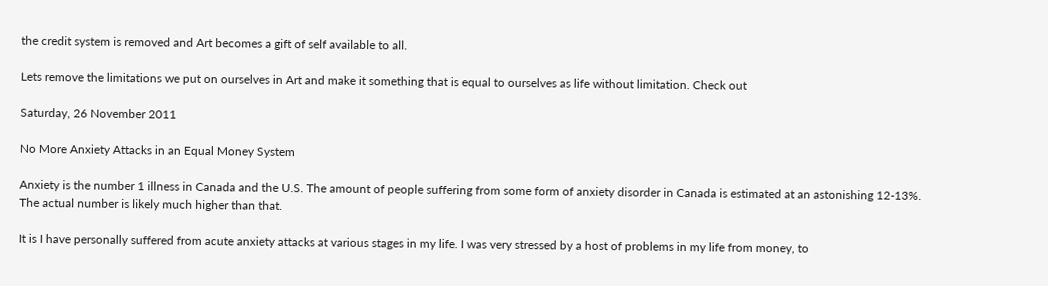the credit system is removed and Art becomes a gift of self available to all.

Lets remove the limitations we put on ourselves in Art and make it something that is equal to ourselves as life without limitation. Check out

Saturday, 26 November 2011

No More Anxiety Attacks in an Equal Money System

Anxiety is the number 1 illness in Canada and the U.S. The amount of people suffering from some form of anxiety disorder in Canada is estimated at an astonishing 12-13%. The actual number is likely much higher than that.

It is I have personally suffered from acute anxiety attacks at various stages in my life. I was very stressed by a host of problems in my life from money, to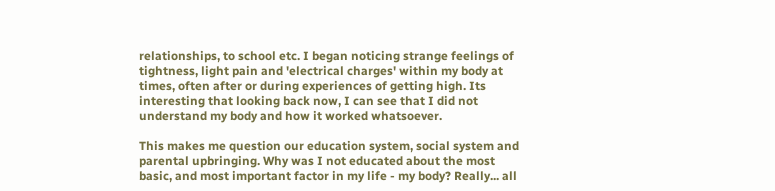relationships, to school etc. I began noticing strange feelings of tightness, light pain and 'electrical charges' within my body at times, often after or during experiences of getting high. Its interesting that looking back now, I can see that I did not understand my body and how it worked whatsoever.

This makes me question our education system, social system and parental upbringing. Why was I not educated about the most basic, and most important factor in my life - my body? Really... all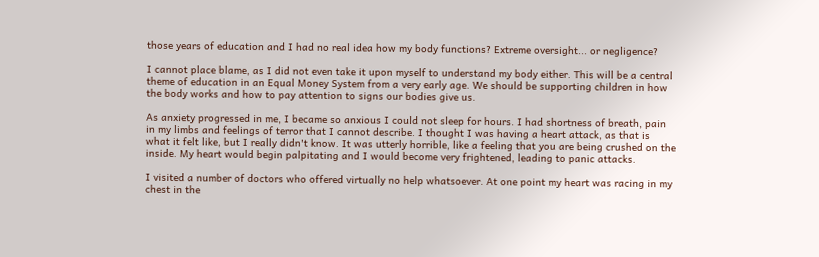those years of education and I had no real idea how my body functions? Extreme oversight... or negligence?

I cannot place blame, as I did not even take it upon myself to understand my body either. This will be a central theme of education in an Equal Money System from a very early age. We should be supporting children in how the body works and how to pay attention to signs our bodies give us.

As anxiety progressed in me, I became so anxious I could not sleep for hours. I had shortness of breath, pain in my limbs and feelings of terror that I cannot describe. I thought I was having a heart attack, as that is what it felt like, but I really didn't know. It was utterly horrible, like a feeling that you are being crushed on the inside. My heart would begin palpitating and I would become very frightened, leading to panic attacks.

I visited a number of doctors who offered virtually no help whatsoever. At one point my heart was racing in my chest in the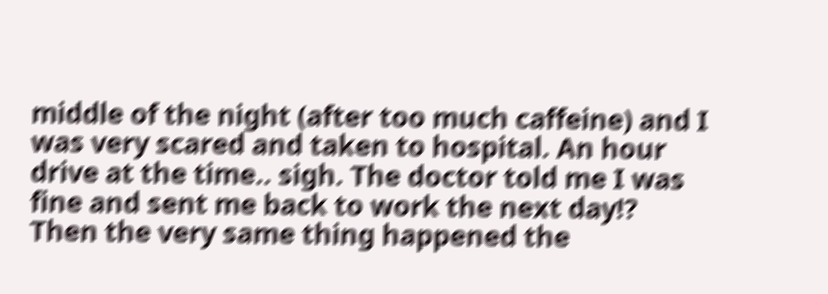middle of the night (after too much caffeine) and I was very scared and taken to hospital. An hour drive at the time.. sigh. The doctor told me I was fine and sent me back to work the next day!? Then the very same thing happened the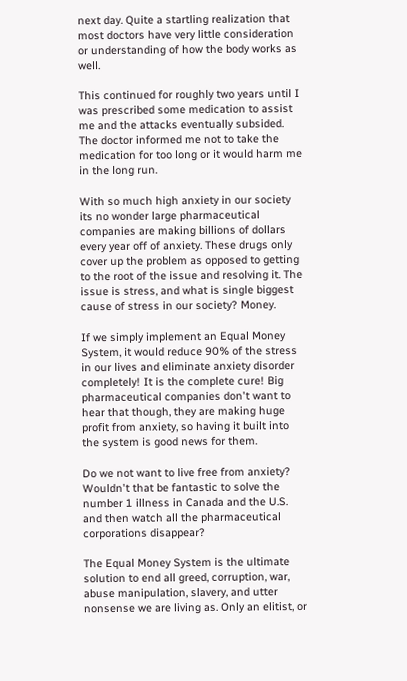next day. Quite a startling realization that most doctors have very little consideration or understanding of how the body works as well.

This continued for roughly two years until I was prescribed some medication to assist me and the attacks eventually subsided. The doctor informed me not to take the medication for too long or it would harm me in the long run.

With so much high anxiety in our society its no wonder large pharmaceutical companies are making billions of dollars every year off of anxiety. These drugs only cover up the problem as opposed to getting to the root of the issue and resolving it. The issue is stress, and what is single biggest cause of stress in our society? Money.

If we simply implement an Equal Money System, it would reduce 90% of the stress in our lives and eliminate anxiety disorder completely! It is the complete cure! Big pharmaceutical companies don't want to hear that though, they are making huge profit from anxiety, so having it built into the system is good news for them.

Do we not want to live free from anxiety? Wouldn't that be fantastic to solve the number 1 illness in Canada and the U.S. and then watch all the pharmaceutical corporations disappear?

The Equal Money System is the ultimate solution to end all greed, corruption, war, abuse manipulation, slavery, and utter nonsense we are living as. Only an elitist, or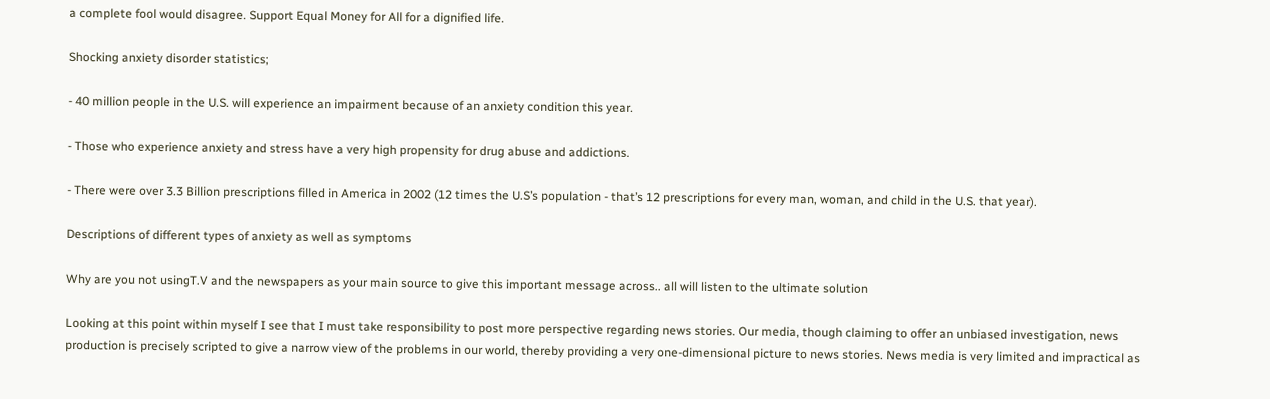a complete fool would disagree. Support Equal Money for All for a dignified life.

Shocking anxiety disorder statistics;

- 40 million people in the U.S. will experience an impairment because of an anxiety condition this year.

- Those who experience anxiety and stress have a very high propensity for drug abuse and addictions.

- There were over 3.3 Billion prescriptions filled in America in 2002 (12 times the U.S’s population - that’s 12 prescriptions for every man, woman, and child in the U.S. that year).

Descriptions of different types of anxiety as well as symptoms

Why are you not usingT.V and the newspapers as your main source to give this important message across.. all will listen to the ultimate solution

Looking at this point within myself I see that I must take responsibility to post more perspective regarding news stories. Our media, though claiming to offer an unbiased investigation, news production is precisely scripted to give a narrow view of the problems in our world, thereby providing a very one-dimensional picture to news stories. News media is very limited and impractical as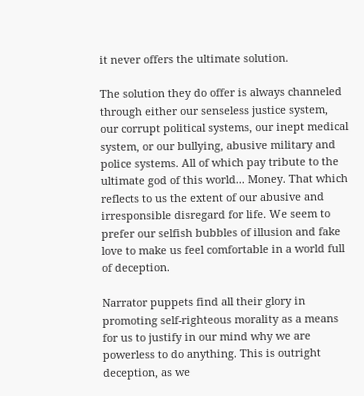it never offers the ultimate solution.

The solution they do offer is always channeled through either our senseless justice system, our corrupt political systems, our inept medical system, or our bullying, abusive military and police systems. All of which pay tribute to the ultimate god of this world... Money. That which reflects to us the extent of our abusive and irresponsible disregard for life. We seem to prefer our selfish bubbles of illusion and fake love to make us feel comfortable in a world full of deception.

Narrator puppets find all their glory in promoting self-righteous morality as a means for us to justify in our mind why we are powerless to do anything. This is outright deception, as we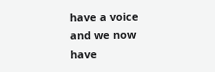have a voice and we now have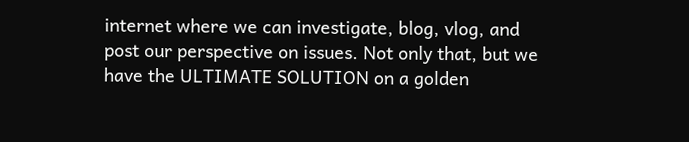internet where we can investigate, blog, vlog, and post our perspective on issues. Not only that, but we have the ULTIMATE SOLUTION on a golden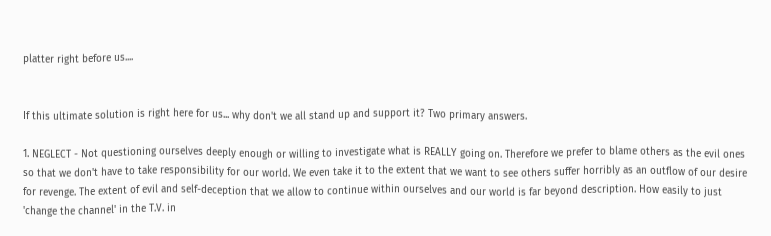platter right before us....


If this ultimate solution is right here for us... why don't we all stand up and support it? Two primary answers.

1. NEGLECT - Not questioning ourselves deeply enough or willing to investigate what is REALLY going on. Therefore we prefer to blame others as the evil ones so that we don't have to take responsibility for our world. We even take it to the extent that we want to see others suffer horribly as an outflow of our desire for revenge. The extent of evil and self-deception that we allow to continue within ourselves and our world is far beyond description. How easily to just 'change the channel' in the T.V. in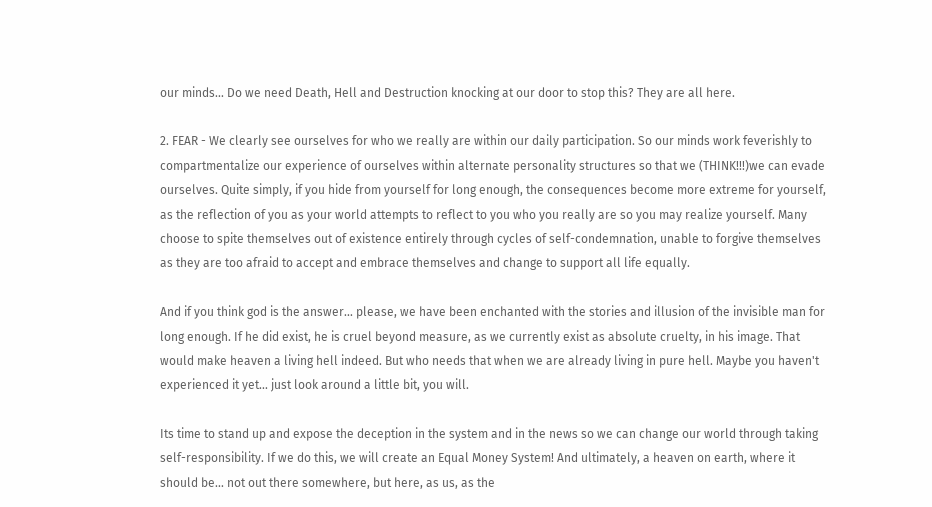our minds... Do we need Death, Hell and Destruction knocking at our door to stop this? They are all here.

2. FEAR - We clearly see ourselves for who we really are within our daily participation. So our minds work feverishly to compartmentalize our experience of ourselves within alternate personality structures so that we (THINK!!!)we can evade ourselves. Quite simply, if you hide from yourself for long enough, the consequences become more extreme for yourself, as the reflection of you as your world attempts to reflect to you who you really are so you may realize yourself. Many choose to spite themselves out of existence entirely through cycles of self-condemnation, unable to forgive themselves as they are too afraid to accept and embrace themselves and change to support all life equally.

And if you think god is the answer... please, we have been enchanted with the stories and illusion of the invisible man for long enough. If he did exist, he is cruel beyond measure, as we currently exist as absolute cruelty, in his image. That would make heaven a living hell indeed. But who needs that when we are already living in pure hell. Maybe you haven't experienced it yet... just look around a little bit, you will.

Its time to stand up and expose the deception in the system and in the news so we can change our world through taking self-responsibility. If we do this, we will create an Equal Money System! And ultimately, a heaven on earth, where it should be... not out there somewhere, but here, as us, as the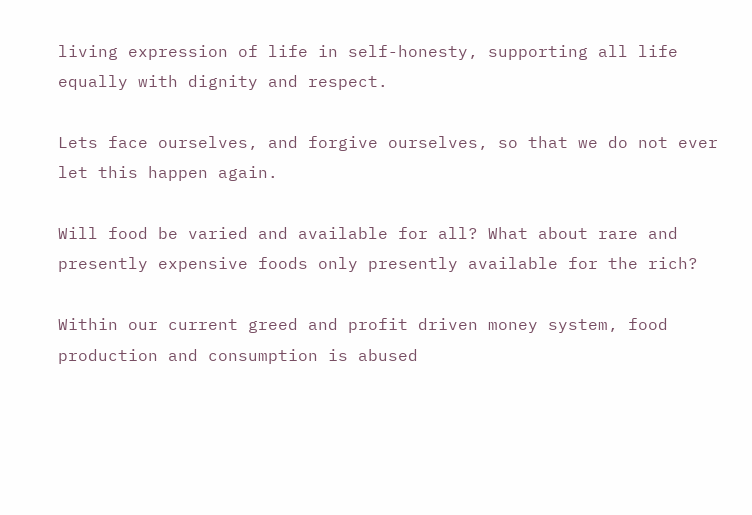living expression of life in self-honesty, supporting all life equally with dignity and respect.

Lets face ourselves, and forgive ourselves, so that we do not ever let this happen again.

Will food be varied and available for all? What about rare and presently expensive foods only presently available for the rich?

Within our current greed and profit driven money system, food production and consumption is abused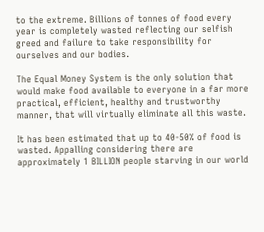to the extreme. Billions of tonnes of food every year is completely wasted reflecting our selfish greed and failure to take responsibility for ourselves and our bodies.

The Equal Money System is the only solution that would make food available to everyone in a far more practical, efficient, healthy and trustworthy manner, that will virtually eliminate all this waste.

It has been estimated that up to 40-50% of food is wasted. Appalling considering there are approximately 1 BILLION people starving in our world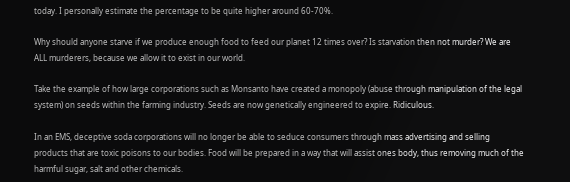today. I personally estimate the percentage to be quite higher around 60-70%.

Why should anyone starve if we produce enough food to feed our planet 12 times over? Is starvation then not murder? We are ALL murderers, because we allow it to exist in our world.

Take the example of how large corporations such as Monsanto have created a monopoly (abuse through manipulation of the legal system) on seeds within the farming industry. Seeds are now genetically engineered to expire. Ridiculous.

In an EMS, deceptive soda corporations will no longer be able to seduce consumers through mass advertising and selling products that are toxic poisons to our bodies. Food will be prepared in a way that will assist ones body, thus removing much of the harmful sugar, salt and other chemicals.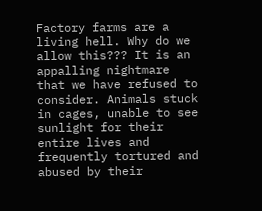Factory farms are a living hell. Why do we allow this??? It is an appalling nightmare that we have refused to consider. Animals stuck in cages, unable to see sunlight for their entire lives and frequently tortured and abused by their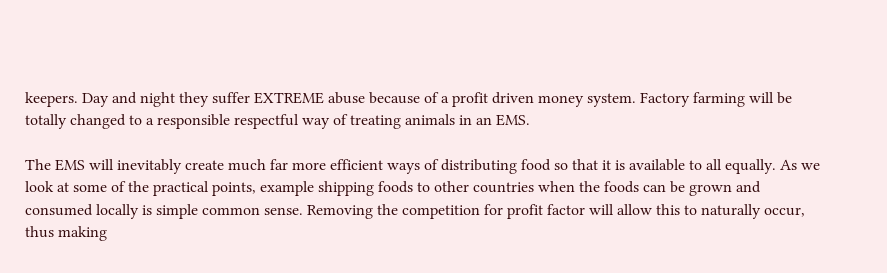keepers. Day and night they suffer EXTREME abuse because of a profit driven money system. Factory farming will be totally changed to a responsible respectful way of treating animals in an EMS.

The EMS will inevitably create much far more efficient ways of distributing food so that it is available to all equally. As we look at some of the practical points, example shipping foods to other countries when the foods can be grown and consumed locally is simple common sense. Removing the competition for profit factor will allow this to naturally occur, thus making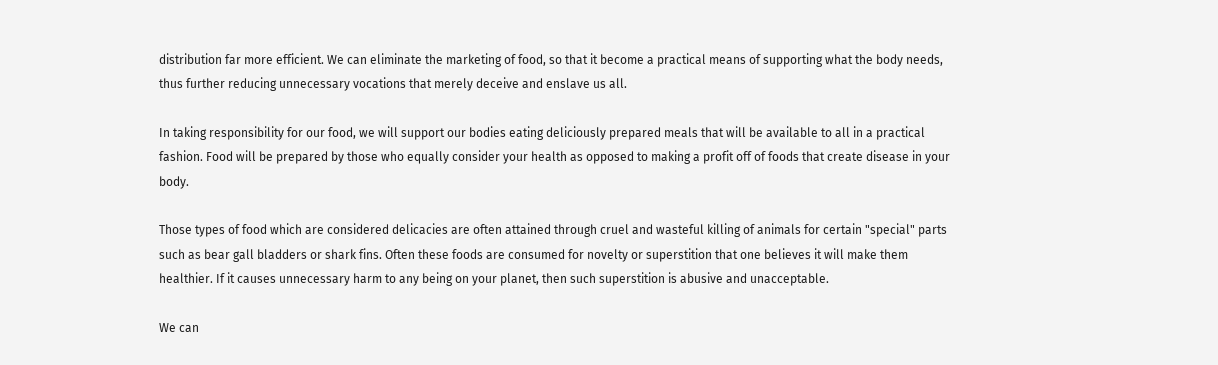distribution far more efficient. We can eliminate the marketing of food, so that it become a practical means of supporting what the body needs, thus further reducing unnecessary vocations that merely deceive and enslave us all.

In taking responsibility for our food, we will support our bodies eating deliciously prepared meals that will be available to all in a practical fashion. Food will be prepared by those who equally consider your health as opposed to making a profit off of foods that create disease in your body.

Those types of food which are considered delicacies are often attained through cruel and wasteful killing of animals for certain "special" parts such as bear gall bladders or shark fins. Often these foods are consumed for novelty or superstition that one believes it will make them healthier. If it causes unnecessary harm to any being on your planet, then such superstition is abusive and unacceptable.

We can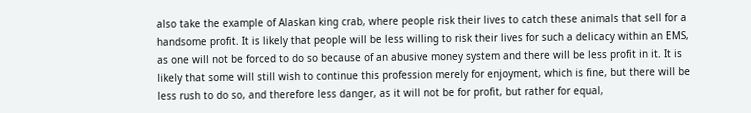also take the example of Alaskan king crab, where people risk their lives to catch these animals that sell for a handsome profit. It is likely that people will be less willing to risk their lives for such a delicacy within an EMS, as one will not be forced to do so because of an abusive money system and there will be less profit in it. It is likely that some will still wish to continue this profession merely for enjoyment, which is fine, but there will be less rush to do so, and therefore less danger, as it will not be for profit, but rather for equal,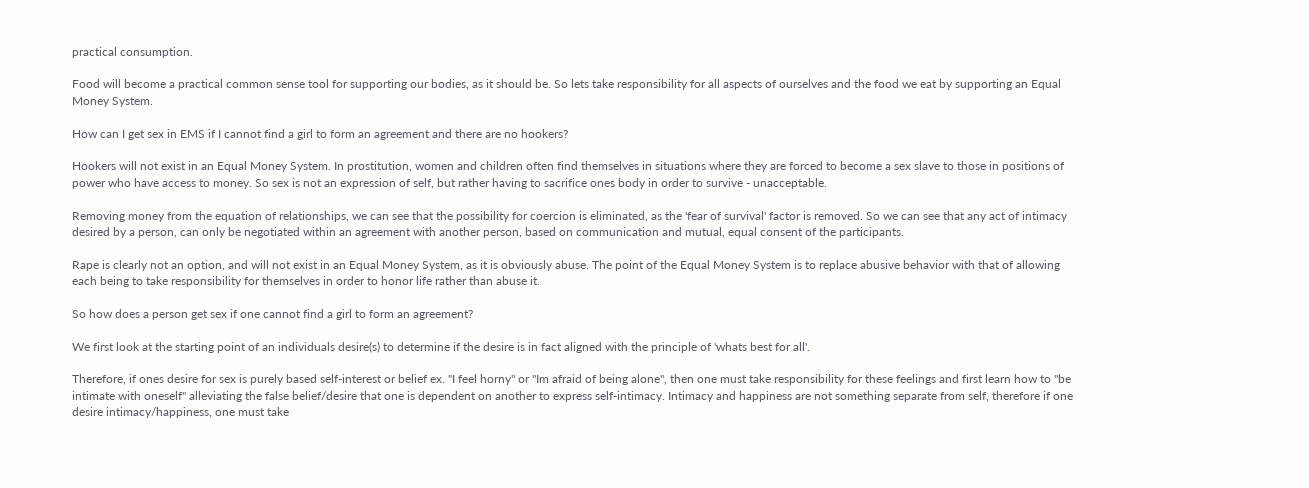practical consumption.

Food will become a practical common sense tool for supporting our bodies, as it should be. So lets take responsibility for all aspects of ourselves and the food we eat by supporting an Equal Money System.

How can I get sex in EMS if I cannot find a girl to form an agreement and there are no hookers?

Hookers will not exist in an Equal Money System. In prostitution, women and children often find themselves in situations where they are forced to become a sex slave to those in positions of power who have access to money. So sex is not an expression of self, but rather having to sacrifice ones body in order to survive - unacceptable.

Removing money from the equation of relationships, we can see that the possibility for coercion is eliminated, as the 'fear of survival' factor is removed. So we can see that any act of intimacy desired by a person, can only be negotiated within an agreement with another person, based on communication and mutual, equal consent of the participants.

Rape is clearly not an option, and will not exist in an Equal Money System, as it is obviously abuse. The point of the Equal Money System is to replace abusive behavior with that of allowing each being to take responsibility for themselves in order to honor life rather than abuse it.

So how does a person get sex if one cannot find a girl to form an agreement?

We first look at the starting point of an individuals desire(s) to determine if the desire is in fact aligned with the principle of 'whats best for all'.

Therefore, if ones desire for sex is purely based self-interest or belief ex. "I feel horny" or "Im afraid of being alone", then one must take responsibility for these feelings and first learn how to "be intimate with oneself" alleviating the false belief/desire that one is dependent on another to express self-intimacy. Intimacy and happiness are not something separate from self, therefore if one desire intimacy/happiness, one must take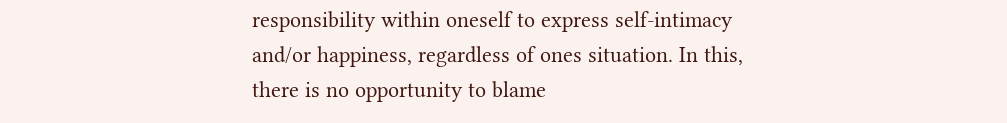responsibility within oneself to express self-intimacy and/or happiness, regardless of ones situation. In this, there is no opportunity to blame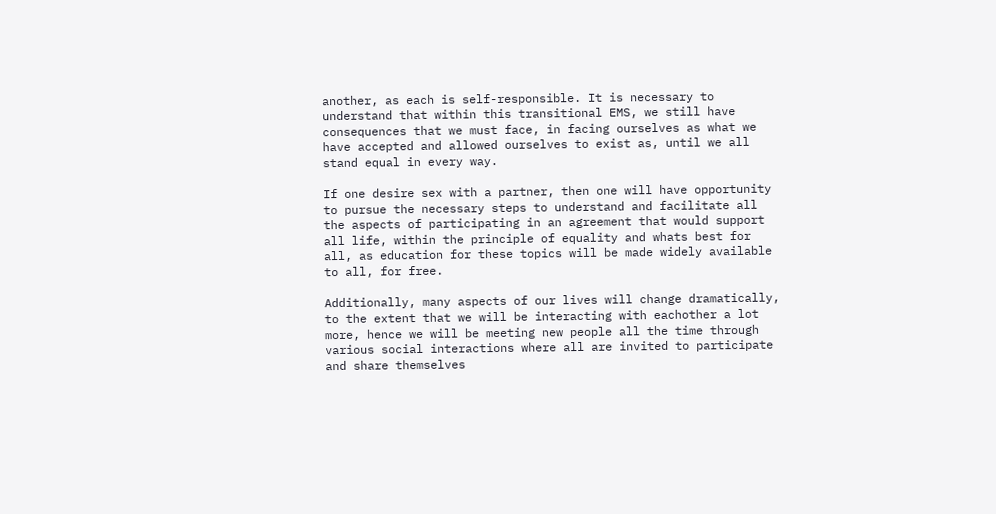another, as each is self-responsible. It is necessary to understand that within this transitional EMS, we still have consequences that we must face, in facing ourselves as what we have accepted and allowed ourselves to exist as, until we all stand equal in every way.

If one desire sex with a partner, then one will have opportunity to pursue the necessary steps to understand and facilitate all the aspects of participating in an agreement that would support all life, within the principle of equality and whats best for all, as education for these topics will be made widely available to all, for free.

Additionally, many aspects of our lives will change dramatically, to the extent that we will be interacting with eachother a lot more, hence we will be meeting new people all the time through various social interactions where all are invited to participate and share themselves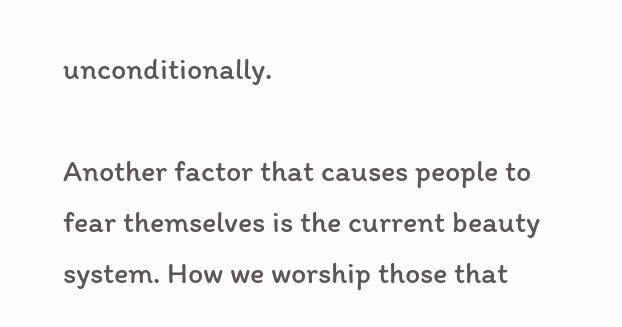unconditionally.

Another factor that causes people to fear themselves is the current beauty system. How we worship those that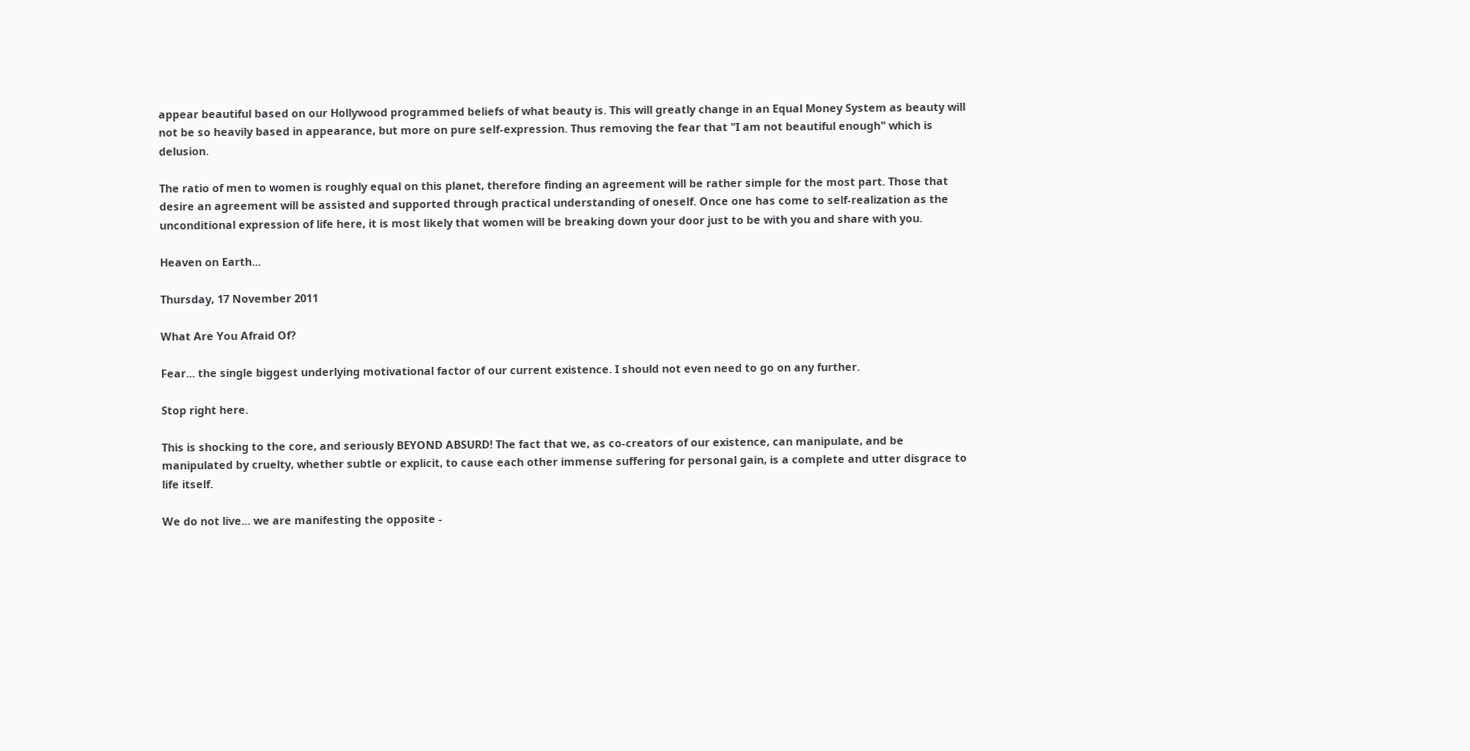appear beautiful based on our Hollywood programmed beliefs of what beauty is. This will greatly change in an Equal Money System as beauty will not be so heavily based in appearance, but more on pure self-expression. Thus removing the fear that "I am not beautiful enough" which is delusion.

The ratio of men to women is roughly equal on this planet, therefore finding an agreement will be rather simple for the most part. Those that desire an agreement will be assisted and supported through practical understanding of oneself. Once one has come to self-realization as the unconditional expression of life here, it is most likely that women will be breaking down your door just to be with you and share with you.

Heaven on Earth...

Thursday, 17 November 2011

What Are You Afraid Of?

Fear... the single biggest underlying motivational factor of our current existence. I should not even need to go on any further.

Stop right here.

This is shocking to the core, and seriously BEYOND ABSURD! The fact that we, as co-creators of our existence, can manipulate, and be manipulated by cruelty, whether subtle or explicit, to cause each other immense suffering for personal gain, is a complete and utter disgrace to life itself.

We do not live... we are manifesting the opposite -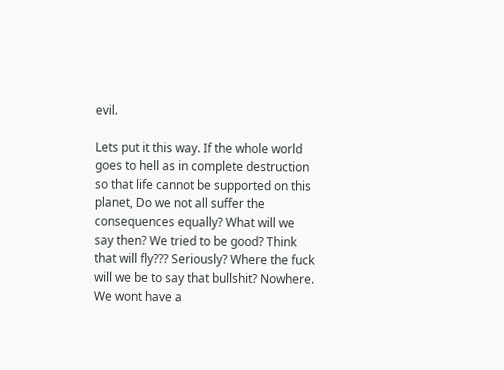evil.

Lets put it this way. If the whole world goes to hell as in complete destruction so that life cannot be supported on this planet, Do we not all suffer the consequences equally? What will we say then? We tried to be good? Think that will fly??? Seriously? Where the fuck will we be to say that bullshit? Nowhere. We wont have a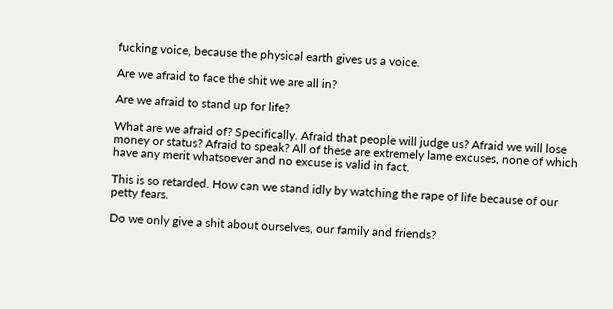fucking voice, because the physical earth gives us a voice.

Are we afraid to face the shit we are all in?

Are we afraid to stand up for life?

What are we afraid of? Specifically. Afraid that people will judge us? Afraid we will lose money or status? Afraid to speak? All of these are extremely lame excuses, none of which have any merit whatsoever and no excuse is valid in fact.

This is so retarded. How can we stand idly by watching the rape of life because of our petty fears.

Do we only give a shit about ourselves, our family and friends?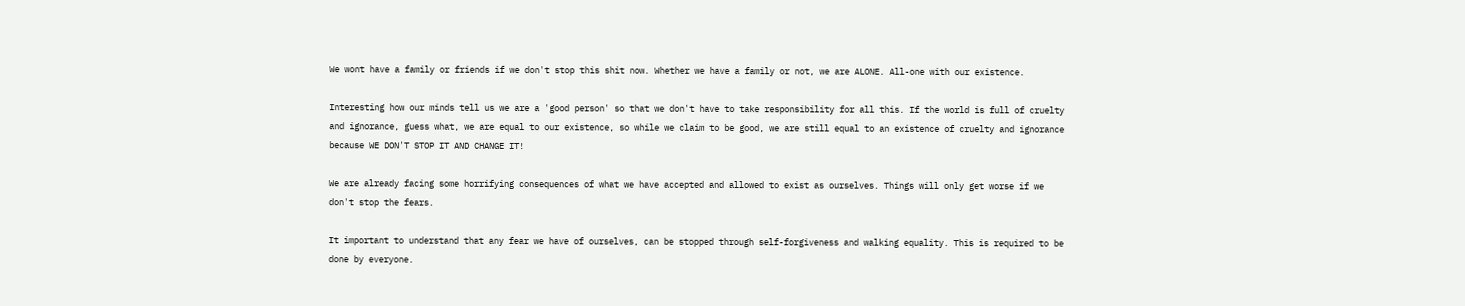We wont have a family or friends if we don't stop this shit now. Whether we have a family or not, we are ALONE. All-one with our existence.

Interesting how our minds tell us we are a 'good person' so that we don't have to take responsibility for all this. If the world is full of cruelty and ignorance, guess what, we are equal to our existence, so while we claim to be good, we are still equal to an existence of cruelty and ignorance because WE DON'T STOP IT AND CHANGE IT!

We are already facing some horrifying consequences of what we have accepted and allowed to exist as ourselves. Things will only get worse if we don't stop the fears.

It important to understand that any fear we have of ourselves, can be stopped through self-forgiveness and walking equality. This is required to be done by everyone.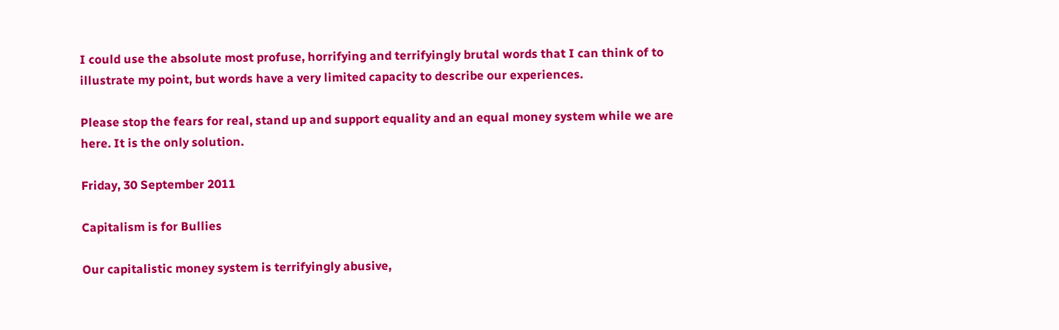I could use the absolute most profuse, horrifying and terrifyingly brutal words that I can think of to illustrate my point, but words have a very limited capacity to describe our experiences.

Please stop the fears for real, stand up and support equality and an equal money system while we are here. It is the only solution.

Friday, 30 September 2011

Capitalism is for Bullies

Our capitalistic money system is terrifyingly abusive,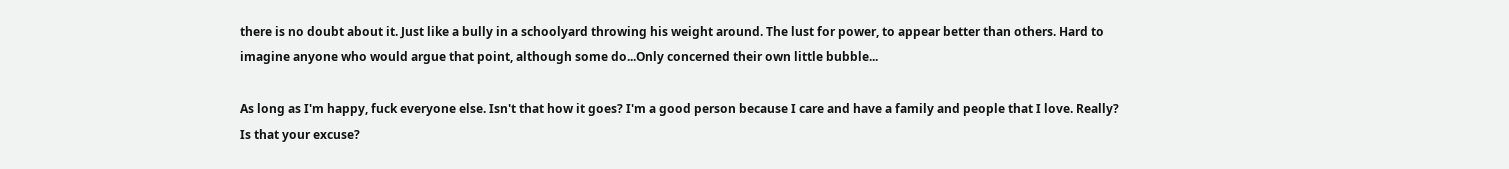there is no doubt about it. Just like a bully in a schoolyard throwing his weight around. The lust for power, to appear better than others. Hard to imagine anyone who would argue that point, although some do...Only concerned their own little bubble...

As long as I'm happy, fuck everyone else. Isn't that how it goes? I'm a good person because I care and have a family and people that I love. Really? Is that your excuse?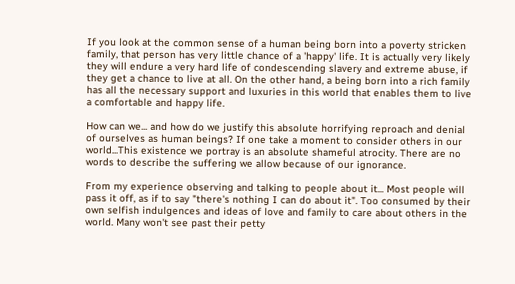If you look at the common sense of a human being born into a poverty stricken family, that person has very little chance of a 'happy' life. It is actually very likely they will endure a very hard life of condescending slavery and extreme abuse, if they get a chance to live at all. On the other hand, a being born into a rich family has all the necessary support and luxuries in this world that enables them to live a comfortable and happy life.

How can we... and how do we justify this absolute horrifying reproach and denial of ourselves as human beings? If one take a moment to consider others in our world...This existence we portray is an absolute shameful atrocity. There are no words to describe the suffering we allow because of our ignorance.

From my experience observing and talking to people about it... Most people will pass it off, as if to say "there's nothing I can do about it". Too consumed by their own selfish indulgences and ideas of love and family to care about others in the world. Many won't see past their petty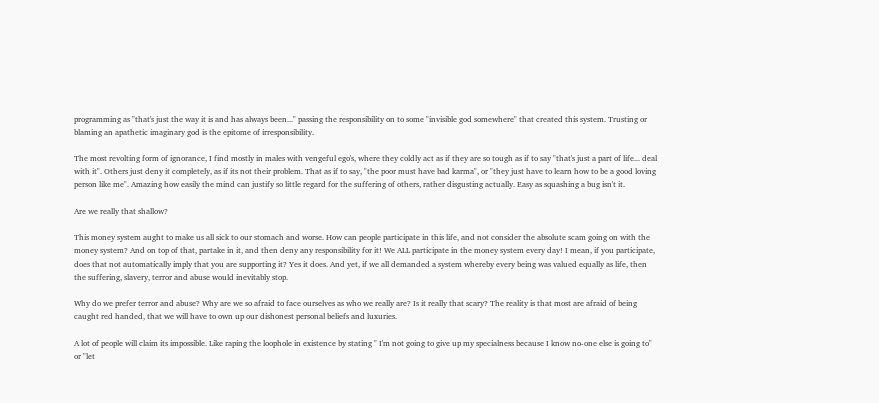programming as "that's just the way it is and has always been..." passing the responsibility on to some "invisible god somewhere" that created this system. Trusting or blaming an apathetic imaginary god is the epitome of irresponsibility.

The most revolting form of ignorance, I find mostly in males with vengeful ego's, where they coldly act as if they are so tough as if to say "that's just a part of life... deal with it". Others just deny it completely, as if its not their problem. That as if to say, "the poor must have bad karma", or "they just have to learn how to be a good loving person like me". Amazing how easily the mind can justify so little regard for the suffering of others, rather disgusting actually. Easy as squashing a bug isn't it.

Are we really that shallow?

This money system aught to make us all sick to our stomach and worse. How can people participate in this life, and not consider the absolute scam going on with the money system? And on top of that, partake in it, and then deny any responsibility for it! We ALL participate in the money system every day! I mean, if you participate, does that not automatically imply that you are supporting it? Yes it does. And yet, if we all demanded a system whereby every being was valued equally as life, then the suffering, slavery, terror and abuse would inevitably stop.

Why do we prefer terror and abuse? Why are we so afraid to face ourselves as who we really are? Is it really that scary? The reality is that most are afraid of being caught red handed, that we will have to own up our dishonest personal beliefs and luxuries.

A lot of people will claim its impossible. Like raping the loophole in existence by stating " I'm not going to give up my specialness because I know no-one else is going to" or "let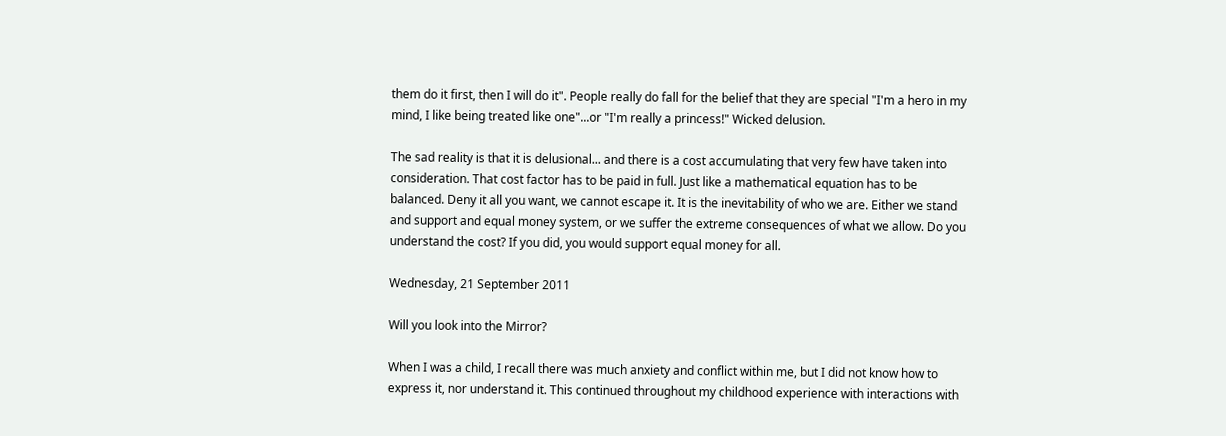them do it first, then I will do it". People really do fall for the belief that they are special "I'm a hero in my mind, I like being treated like one"...or "I'm really a princess!" Wicked delusion.

The sad reality is that it is delusional... and there is a cost accumulating that very few have taken into consideration. That cost factor has to be paid in full. Just like a mathematical equation has to be balanced. Deny it all you want, we cannot escape it. It is the inevitability of who we are. Either we stand and support and equal money system, or we suffer the extreme consequences of what we allow. Do you understand the cost? If you did, you would support equal money for all.

Wednesday, 21 September 2011

Will you look into the Mirror?

When I was a child, I recall there was much anxiety and conflict within me, but I did not know how to express it, nor understand it. This continued throughout my childhood experience with interactions with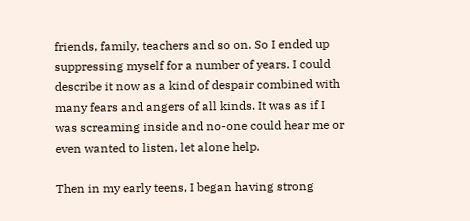friends, family, teachers and so on. So I ended up suppressing myself for a number of years. I could describe it now as a kind of despair combined with many fears and angers of all kinds. It was as if I was screaming inside and no-one could hear me or even wanted to listen, let alone help.

Then in my early teens, I began having strong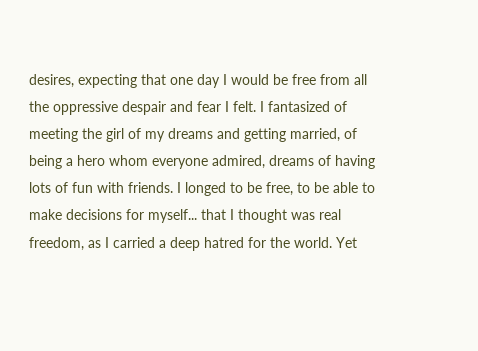desires, expecting that one day I would be free from all the oppressive despair and fear I felt. I fantasized of meeting the girl of my dreams and getting married, of being a hero whom everyone admired, dreams of having lots of fun with friends. I longed to be free, to be able to make decisions for myself... that I thought was real freedom, as I carried a deep hatred for the world. Yet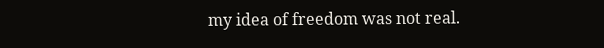my idea of freedom was not real.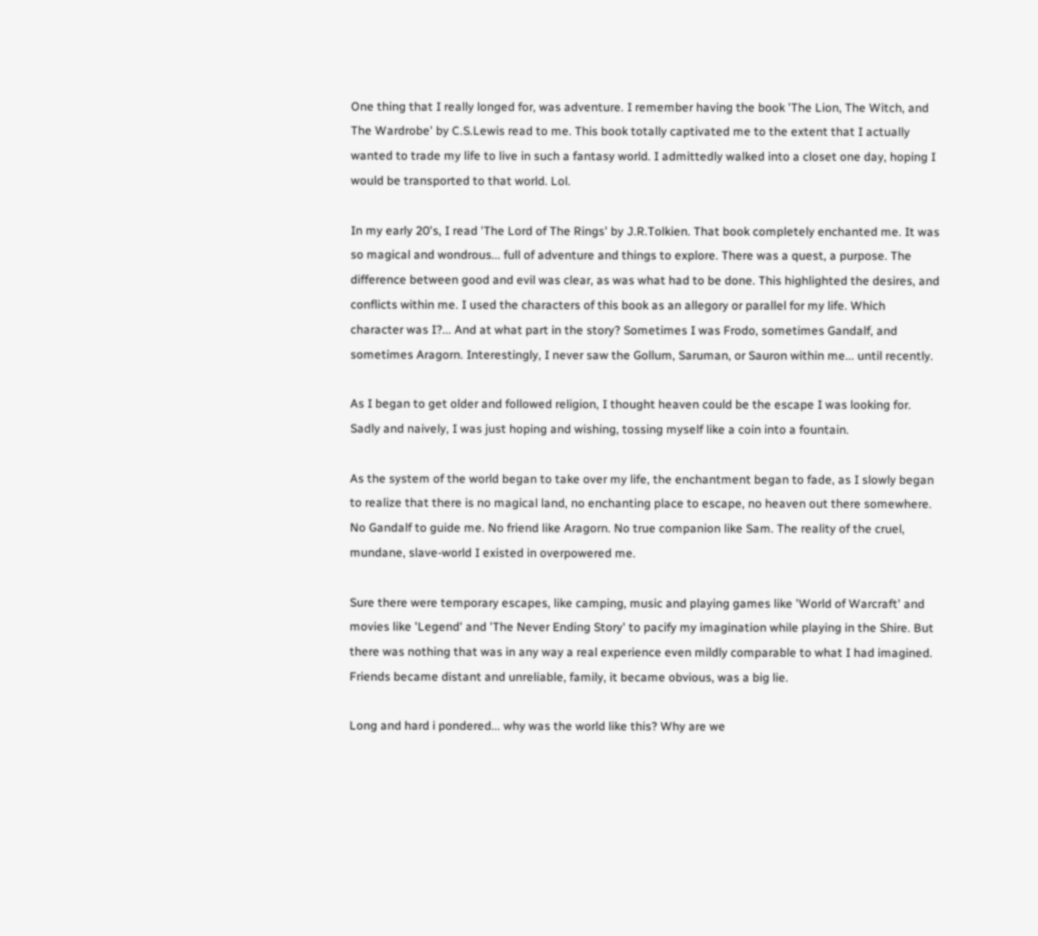One thing that I really longed for, was adventure. I remember having the book 'The Lion, The Witch, and The Wardrobe' by C.S.Lewis read to me. This book totally captivated me to the extent that I actually wanted to trade my life to live in such a fantasy world. I admittedly walked into a closet one day, hoping I would be transported to that world. Lol.

In my early 20's, I read 'The Lord of The Rings' by J.R.Tolkien. That book completely enchanted me. It was so magical and wondrous... full of adventure and things to explore. There was a quest, a purpose. The difference between good and evil was clear, as was what had to be done. This highlighted the desires, and conflicts within me. I used the characters of this book as an allegory or parallel for my life. Which character was I?... And at what part in the story? Sometimes I was Frodo, sometimes Gandalf, and sometimes Aragorn. Interestingly, I never saw the Gollum, Saruman, or Sauron within me... until recently.

As I began to get older and followed religion, I thought heaven could be the escape I was looking for. Sadly and naively, I was just hoping and wishing, tossing myself like a coin into a fountain.

As the system of the world began to take over my life, the enchantment began to fade, as I slowly began to realize that there is no magical land, no enchanting place to escape, no heaven out there somewhere. No Gandalf to guide me. No friend like Aragorn. No true companion like Sam. The reality of the cruel, mundane, slave-world I existed in overpowered me.

Sure there were temporary escapes, like camping, music and playing games like 'World of Warcraft' and movies like 'Legend' and 'The Never Ending Story' to pacify my imagination while playing in the Shire. But there was nothing that was in any way a real experience even mildly comparable to what I had imagined. Friends became distant and unreliable, family, it became obvious, was a big lie.

Long and hard i pondered... why was the world like this? Why are we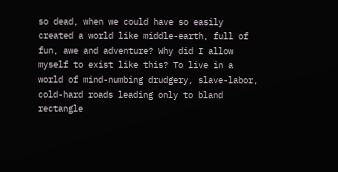so dead, when we could have so easily created a world like middle-earth, full of fun, awe and adventure? Why did I allow myself to exist like this? To live in a world of mind-numbing drudgery, slave-labor, cold-hard roads leading only to bland rectangle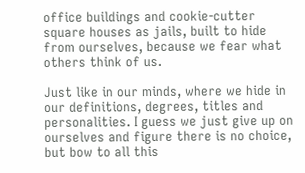office buildings and cookie-cutter square houses as jails, built to hide from ourselves, because we fear what others think of us.

Just like in our minds, where we hide in our definitions, degrees, titles and personalities. I guess we just give up on ourselves and figure there is no choice, but bow to all this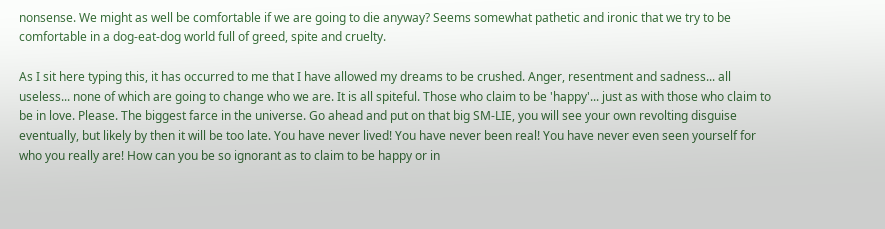nonsense. We might as well be comfortable if we are going to die anyway? Seems somewhat pathetic and ironic that we try to be comfortable in a dog-eat-dog world full of greed, spite and cruelty.

As I sit here typing this, it has occurred to me that I have allowed my dreams to be crushed. Anger, resentment and sadness... all useless... none of which are going to change who we are. It is all spiteful. Those who claim to be 'happy'... just as with those who claim to be in love. Please. The biggest farce in the universe. Go ahead and put on that big SM-LIE, you will see your own revolting disguise eventually, but likely by then it will be too late. You have never lived! You have never been real! You have never even seen yourself for who you really are! How can you be so ignorant as to claim to be happy or in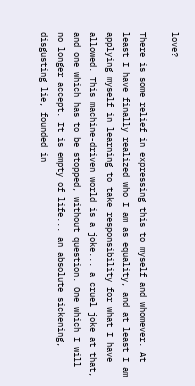love?

There is some relief in expressing this to myself and whomever. At least I have finally realized who I am as equality, and at least I am applying myself in learning to take responsibility for what I have allowed. This machine-driven world is a joke... a cruel joke at that, and one which has to be stopped, without question. One which I will no longer accept. It is empty of life... an absolute sickening, disgusting lie, founded in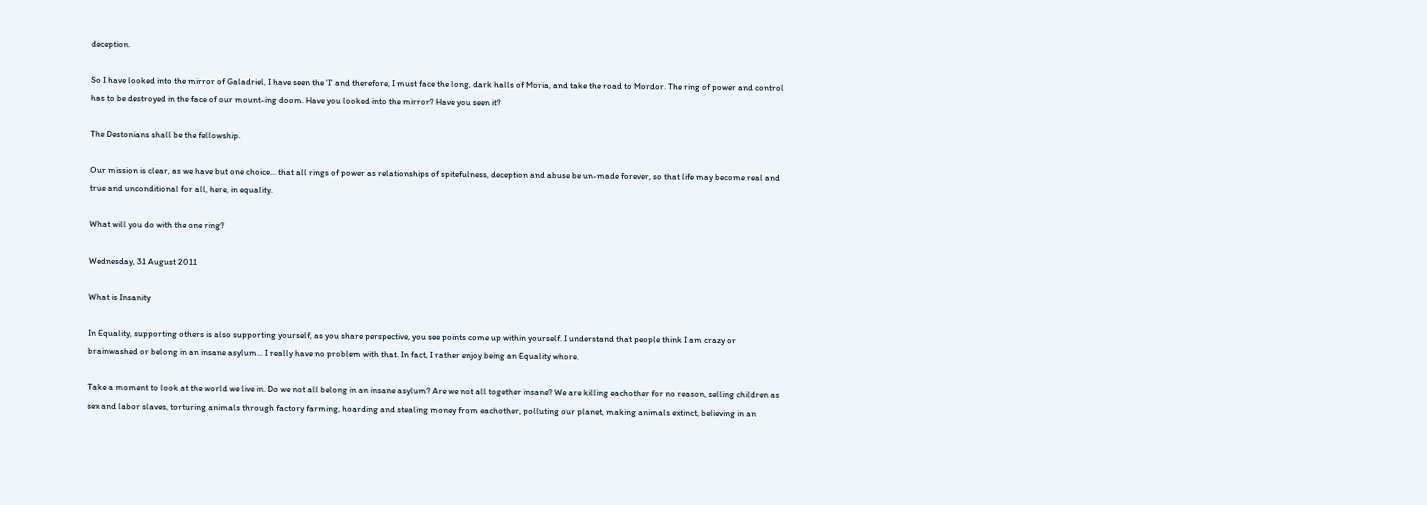deception.

So I have looked into the mirror of Galadriel, I have seen the 'I' and therefore, I must face the long, dark halls of Moria, and take the road to Mordor. The ring of power and control has to be destroyed in the face of our mount-ing doom. Have you looked into the mirror? Have you seen it?

The Destonians shall be the fellowship.

Our mission is clear, as we have but one choice... that all rings of power as relationships of spitefulness, deception and abuse be un-made forever, so that life may become real and true and unconditional for all, here, in equality.

What will you do with the one ring?

Wednesday, 31 August 2011

What is Insanity

In Equality, supporting others is also supporting yourself, as you share perspective, you see points come up within yourself. I understand that people think I am crazy or brainwashed or belong in an insane asylum... I really have no problem with that. In fact, I rather enjoy being an Equality whore.

Take a moment to look at the world we live in. Do we not all belong in an insane asylum? Are we not all together insane? We are killing eachother for no reason, selling children as sex and labor slaves, torturing animals through factory farming, hoarding and stealing money from eachother, polluting our planet, making animals extinct, believing in an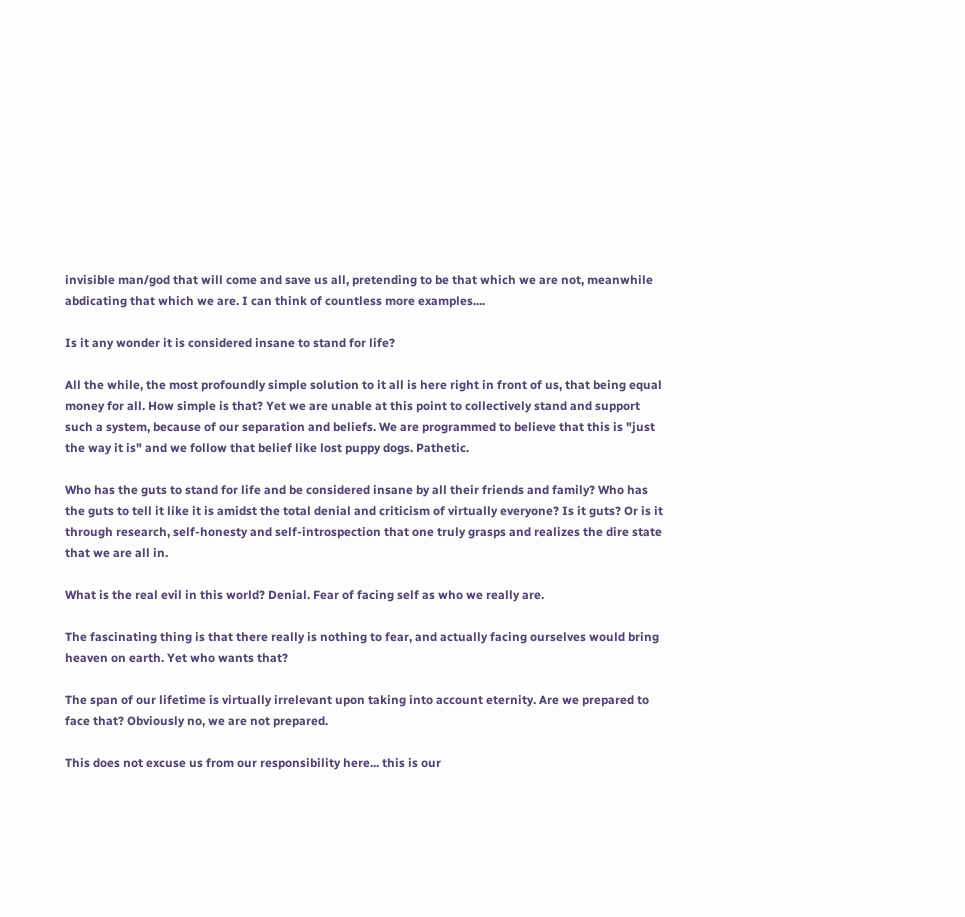invisible man/god that will come and save us all, pretending to be that which we are not, meanwhile abdicating that which we are. I can think of countless more examples....

Is it any wonder it is considered insane to stand for life?

All the while, the most profoundly simple solution to it all is here right in front of us, that being equal money for all. How simple is that? Yet we are unable at this point to collectively stand and support such a system, because of our separation and beliefs. We are programmed to believe that this is "just the way it is" and we follow that belief like lost puppy dogs. Pathetic.

Who has the guts to stand for life and be considered insane by all their friends and family? Who has the guts to tell it like it is amidst the total denial and criticism of virtually everyone? Is it guts? Or is it through research, self-honesty and self-introspection that one truly grasps and realizes the dire state that we are all in.

What is the real evil in this world? Denial. Fear of facing self as who we really are.

The fascinating thing is that there really is nothing to fear, and actually facing ourselves would bring heaven on earth. Yet who wants that?

The span of our lifetime is virtually irrelevant upon taking into account eternity. Are we prepared to face that? Obviously no, we are not prepared.

This does not excuse us from our responsibility here... this is our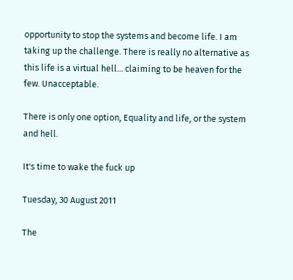opportunity to stop the systems and become life. I am taking up the challenge. There is really no alternative as this life is a virtual hell... claiming to be heaven for the few. Unacceptable.

There is only one option, Equality and life, or the system and hell.

It's time to wake the fuck up

Tuesday, 30 August 2011

The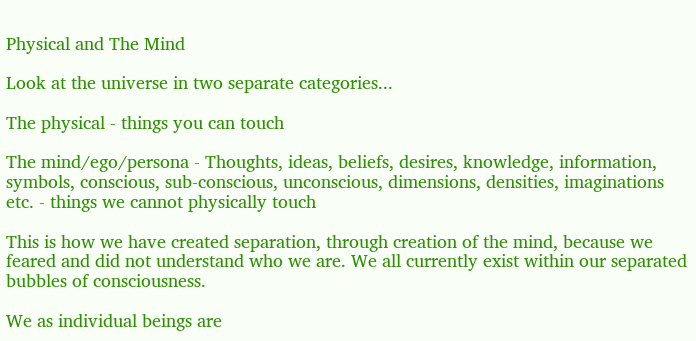Physical and The Mind

Look at the universe in two separate categories...

The physical - things you can touch

The mind/ego/persona - Thoughts, ideas, beliefs, desires, knowledge, information, symbols, conscious, sub-conscious, unconscious, dimensions, densities, imaginations etc. - things we cannot physically touch

This is how we have created separation, through creation of the mind, because we feared and did not understand who we are. We all currently exist within our separated bubbles of consciousness.

We as individual beings are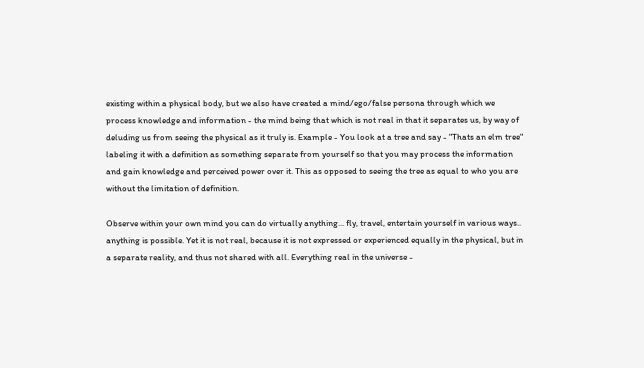existing within a physical body, but we also have created a mind/ego/false persona through which we process knowledge and information - the mind being that which is not real in that it separates us, by way of deluding us from seeing the physical as it truly is. Example - You look at a tree and say - "Thats an elm tree" labeling it with a definition as something separate from yourself so that you may process the information and gain knowledge and perceived power over it. This as opposed to seeing the tree as equal to who you are without the limitation of definition.

Observe within your own mind you can do virtually anything... fly, travel, entertain yourself in various ways.. anything is possible. Yet it is not real, because it is not expressed or experienced equally in the physical, but in a separate reality, and thus not shared with all. Everything real in the universe -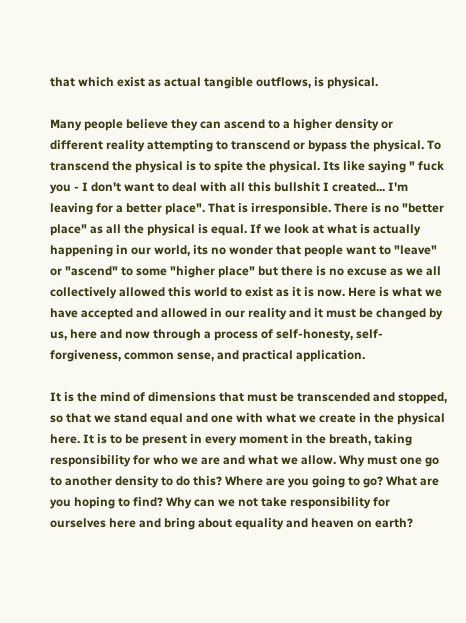that which exist as actual tangible outflows, is physical.

Many people believe they can ascend to a higher density or different reality attempting to transcend or bypass the physical. To transcend the physical is to spite the physical. Its like saying " fuck you - I don't want to deal with all this bullshit I created... I'm leaving for a better place". That is irresponsible. There is no "better place" as all the physical is equal. If we look at what is actually happening in our world, its no wonder that people want to "leave" or "ascend" to some "higher place" but there is no excuse as we all collectively allowed this world to exist as it is now. Here is what we have accepted and allowed in our reality and it must be changed by us, here and now through a process of self-honesty, self-forgiveness, common sense, and practical application.

It is the mind of dimensions that must be transcended and stopped, so that we stand equal and one with what we create in the physical here. It is to be present in every moment in the breath, taking responsibility for who we are and what we allow. Why must one go to another density to do this? Where are you going to go? What are you hoping to find? Why can we not take responsibility for ourselves here and bring about equality and heaven on earth?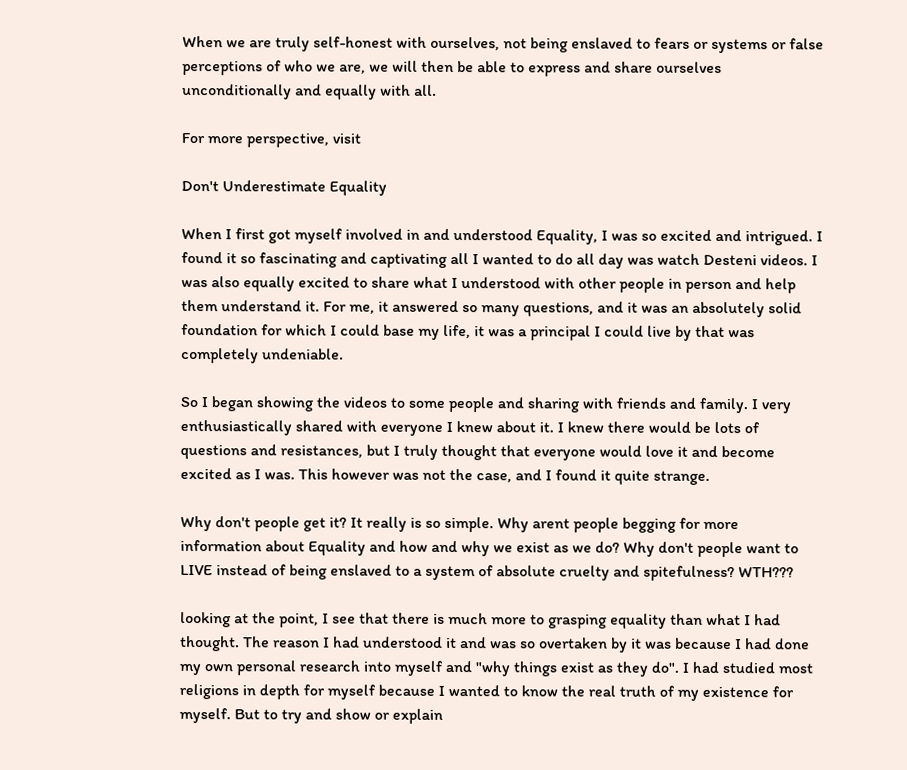When we are truly self-honest with ourselves, not being enslaved to fears or systems or false perceptions of who we are, we will then be able to express and share ourselves unconditionally and equally with all.

For more perspective, visit

Don't Underestimate Equality

When I first got myself involved in and understood Equality, I was so excited and intrigued. I found it so fascinating and captivating all I wanted to do all day was watch Desteni videos. I was also equally excited to share what I understood with other people in person and help them understand it. For me, it answered so many questions, and it was an absolutely solid foundation for which I could base my life, it was a principal I could live by that was completely undeniable.

So I began showing the videos to some people and sharing with friends and family. I very enthusiastically shared with everyone I knew about it. I knew there would be lots of questions and resistances, but I truly thought that everyone would love it and become excited as I was. This however was not the case, and I found it quite strange.

Why don't people get it? It really is so simple. Why arent people begging for more information about Equality and how and why we exist as we do? Why don't people want to LIVE instead of being enslaved to a system of absolute cruelty and spitefulness? WTH???

looking at the point, I see that there is much more to grasping equality than what I had thought. The reason I had understood it and was so overtaken by it was because I had done my own personal research into myself and "why things exist as they do". I had studied most religions in depth for myself because I wanted to know the real truth of my existence for myself. But to try and show or explain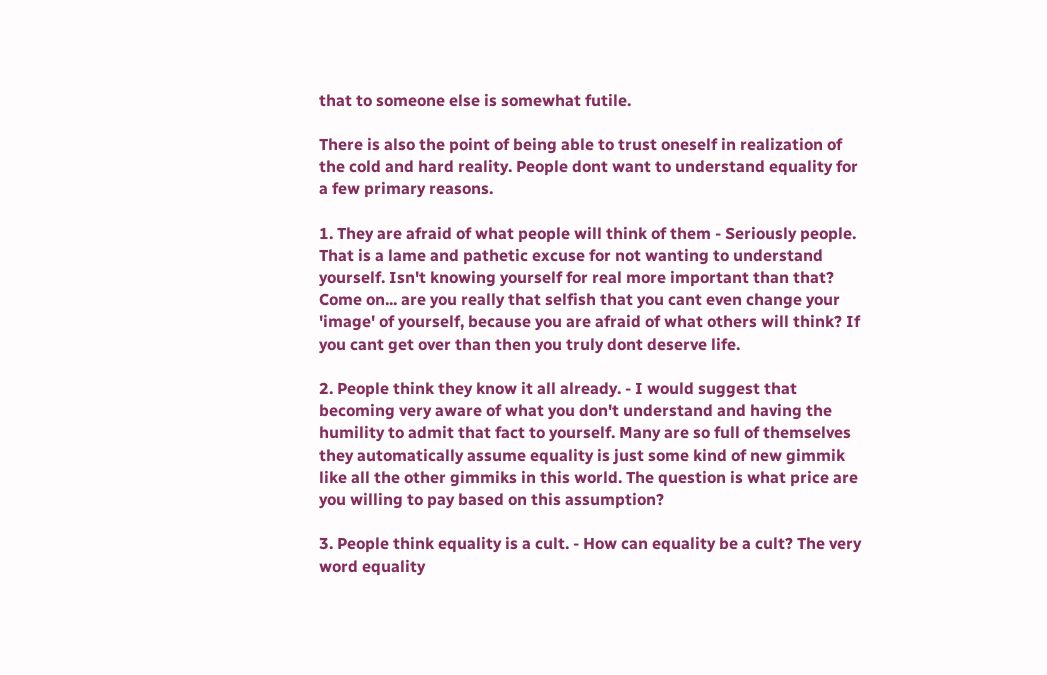that to someone else is somewhat futile.

There is also the point of being able to trust oneself in realization of the cold and hard reality. People dont want to understand equality for a few primary reasons.

1. They are afraid of what people will think of them - Seriously people. That is a lame and pathetic excuse for not wanting to understand yourself. Isn't knowing yourself for real more important than that? Come on... are you really that selfish that you cant even change your 'image' of yourself, because you are afraid of what others will think? If you cant get over than then you truly dont deserve life.

2. People think they know it all already. - I would suggest that becoming very aware of what you don't understand and having the humility to admit that fact to yourself. Many are so full of themselves they automatically assume equality is just some kind of new gimmik like all the other gimmiks in this world. The question is what price are you willing to pay based on this assumption?

3. People think equality is a cult. - How can equality be a cult? The very word equality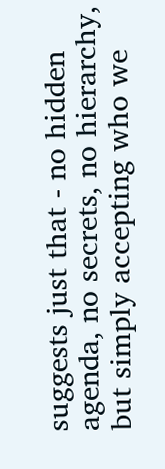suggests just that - no hidden agenda, no secrets, no hierarchy, but simply accepting who we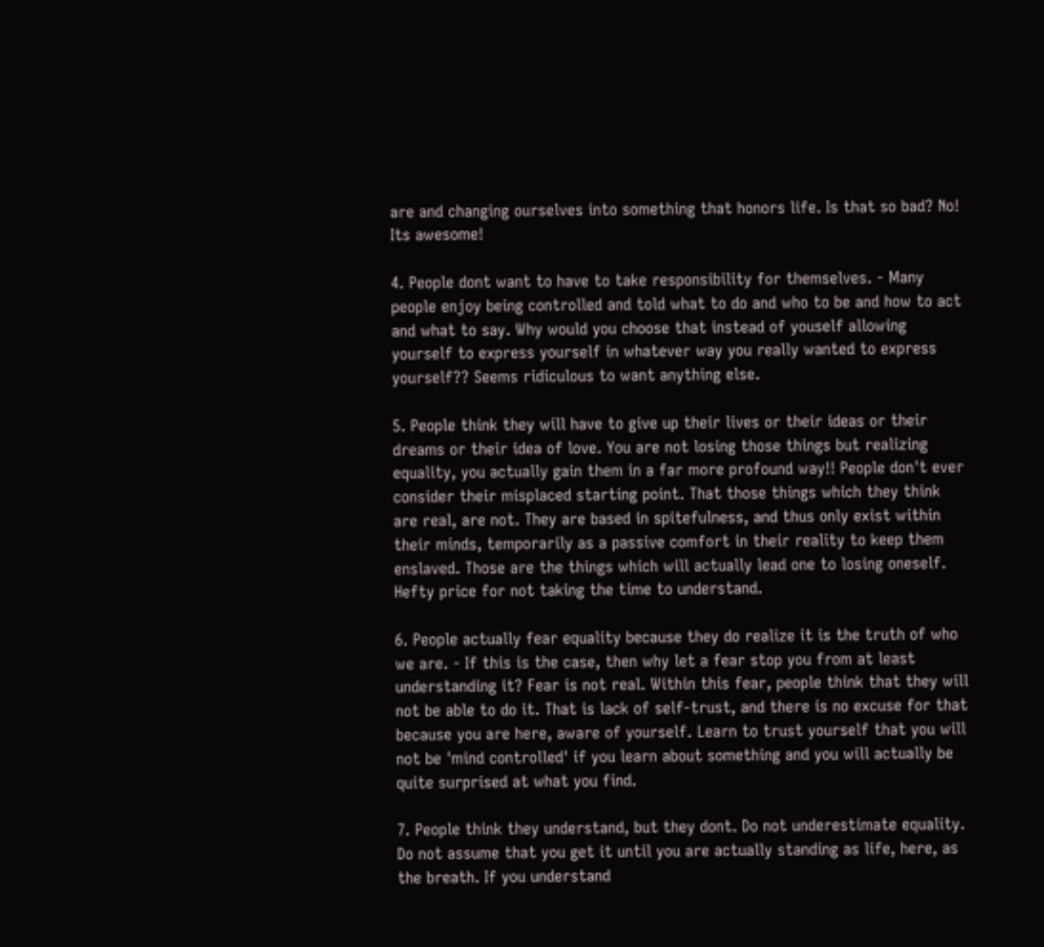are and changing ourselves into something that honors life. Is that so bad? No! Its awesome!

4. People dont want to have to take responsibility for themselves. - Many people enjoy being controlled and told what to do and who to be and how to act and what to say. Why would you choose that instead of youself allowing yourself to express yourself in whatever way you really wanted to express yourself?? Seems ridiculous to want anything else.

5. People think they will have to give up their lives or their ideas or their dreams or their idea of love. You are not losing those things but realizing equality, you actually gain them in a far more profound way!! People don't ever consider their misplaced starting point. That those things which they think are real, are not. They are based in spitefulness, and thus only exist within their minds, temporarily as a passive comfort in their reality to keep them enslaved. Those are the things which will actually lead one to losing oneself. Hefty price for not taking the time to understand.

6. People actually fear equality because they do realize it is the truth of who we are. - If this is the case, then why let a fear stop you from at least understanding it? Fear is not real. Within this fear, people think that they will not be able to do it. That is lack of self-trust, and there is no excuse for that because you are here, aware of yourself. Learn to trust yourself that you will not be 'mind controlled' if you learn about something and you will actually be quite surprised at what you find.

7. People think they understand, but they dont. Do not underestimate equality. Do not assume that you get it until you are actually standing as life, here, as the breath. If you understand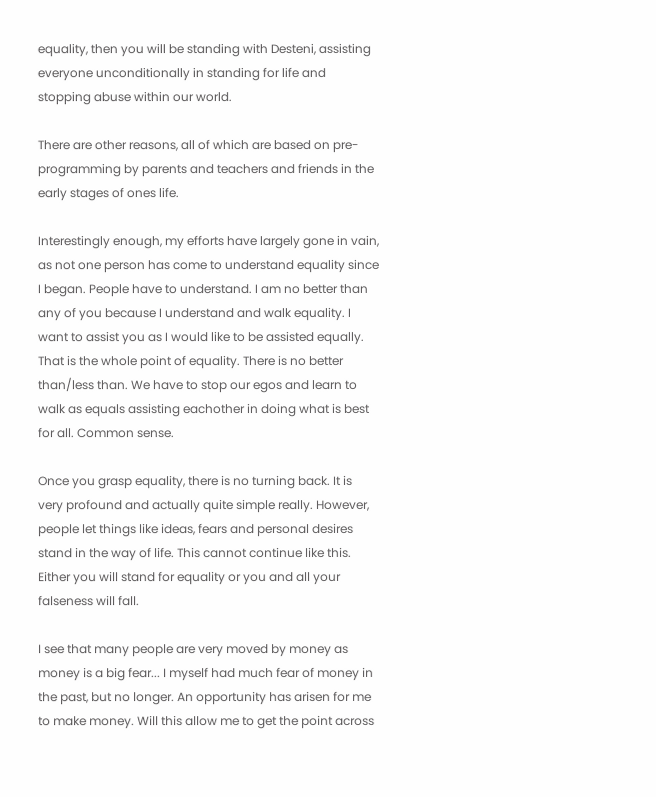equality, then you will be standing with Desteni, assisting everyone unconditionally in standing for life and stopping abuse within our world.

There are other reasons, all of which are based on pre-programming by parents and teachers and friends in the early stages of ones life.

Interestingly enough, my efforts have largely gone in vain, as not one person has come to understand equality since I began. People have to understand. I am no better than any of you because I understand and walk equality. I want to assist you as I would like to be assisted equally. That is the whole point of equality. There is no better than/less than. We have to stop our egos and learn to walk as equals assisting eachother in doing what is best for all. Common sense.

Once you grasp equality, there is no turning back. It is very profound and actually quite simple really. However, people let things like ideas, fears and personal desires stand in the way of life. This cannot continue like this. Either you will stand for equality or you and all your falseness will fall.

I see that many people are very moved by money as money is a big fear... I myself had much fear of money in the past, but no longer. An opportunity has arisen for me to make money. Will this allow me to get the point across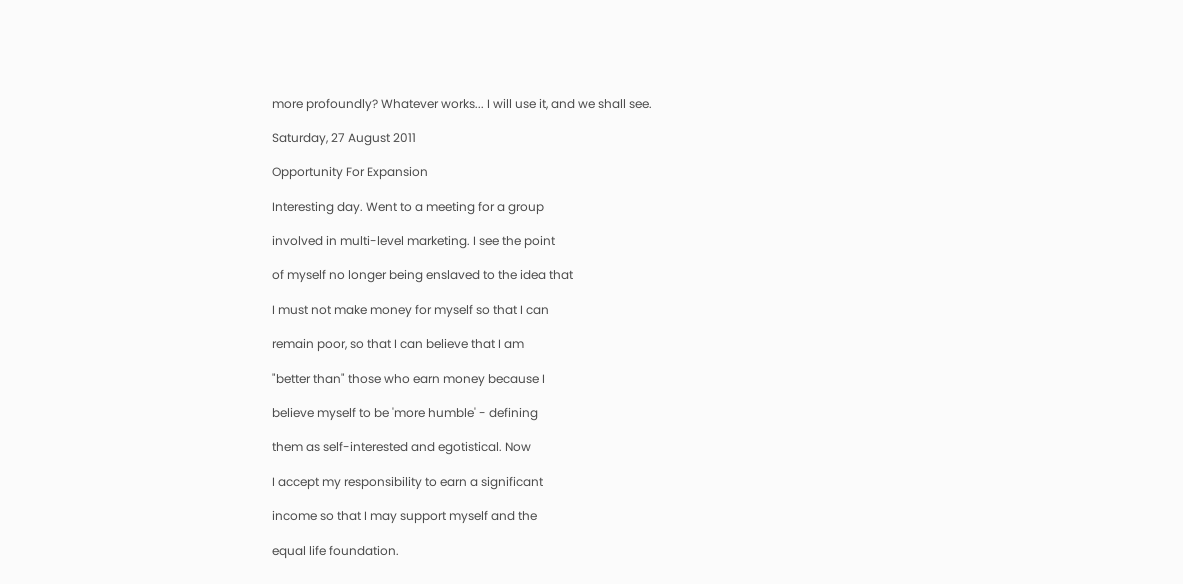more profoundly? Whatever works... I will use it, and we shall see.

Saturday, 27 August 2011

Opportunity For Expansion

Interesting day. Went to a meeting for a group

involved in multi-level marketing. I see the point

of myself no longer being enslaved to the idea that

I must not make money for myself so that I can

remain poor, so that I can believe that I am

"better than" those who earn money because I

believe myself to be 'more humble' - defining

them as self-interested and egotistical. Now

I accept my responsibility to earn a significant

income so that I may support myself and the

equal life foundation.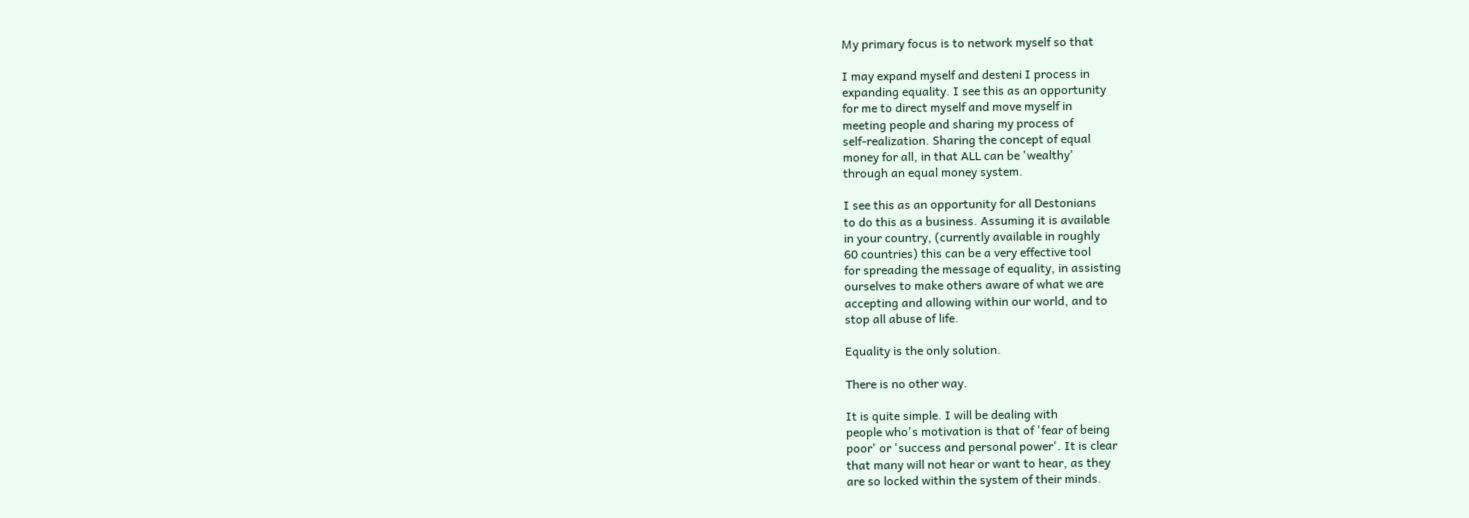My primary focus is to network myself so that

I may expand myself and desteni I process in
expanding equality. I see this as an opportunity
for me to direct myself and move myself in
meeting people and sharing my process of
self-realization. Sharing the concept of equal
money for all, in that ALL can be 'wealthy'
through an equal money system.

I see this as an opportunity for all Destonians
to do this as a business. Assuming it is available
in your country, (currently available in roughly
60 countries) this can be a very effective tool
for spreading the message of equality, in assisting
ourselves to make others aware of what we are
accepting and allowing within our world, and to
stop all abuse of life.

Equality is the only solution.

There is no other way.

It is quite simple. I will be dealing with
people who's motivation is that of 'fear of being
poor' or 'success and personal power'. It is clear
that many will not hear or want to hear, as they
are so locked within the system of their minds.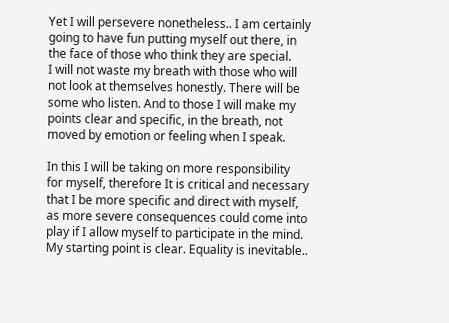Yet I will persevere nonetheless.. I am certainly
going to have fun putting myself out there, in
the face of those who think they are special.
I will not waste my breath with those who will
not look at themselves honestly. There will be
some who listen. And to those I will make my
points clear and specific, in the breath, not
moved by emotion or feeling when I speak.

In this I will be taking on more responsibility
for myself, therefore It is critical and necessary
that I be more specific and direct with myself,
as more severe consequences could come into
play if I allow myself to participate in the mind.
My starting point is clear. Equality is inevitable..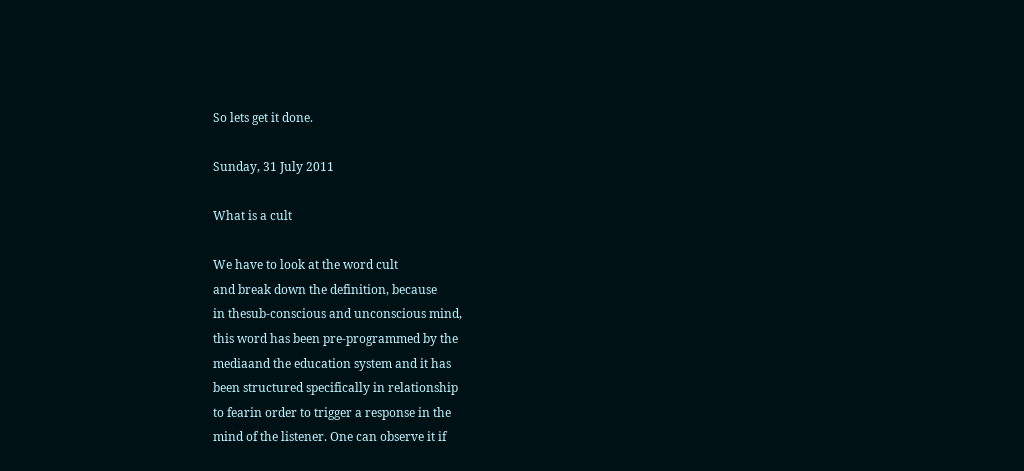So lets get it done.

Sunday, 31 July 2011

What is a cult

We have to look at the word cult
and break down the definition, because
in thesub-conscious and unconscious mind,
this word has been pre-programmed by the
mediaand the education system and it has
been structured specifically in relationship
to fearin order to trigger a response in the
mind of the listener. One can observe it if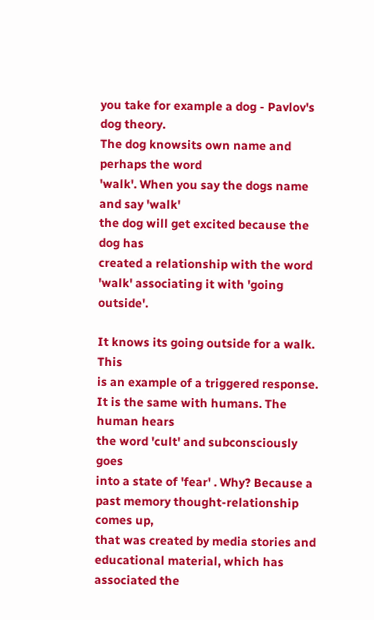you take for example a dog - Pavlov's dog theory.
The dog knowsits own name and perhaps the word
'walk'. When you say the dogs name and say 'walk'
the dog will get excited because the dog has
created a relationship with the word
'walk' associating it with 'going outside'.

It knows its going outside for a walk. This
is an example of a triggered response.
It is the same with humans. The human hears
the word 'cult' and subconsciously goes
into a state of 'fear' . Why? Because a
past memory thought-relationship comes up,
that was created by media stories and
educational material, which has associated the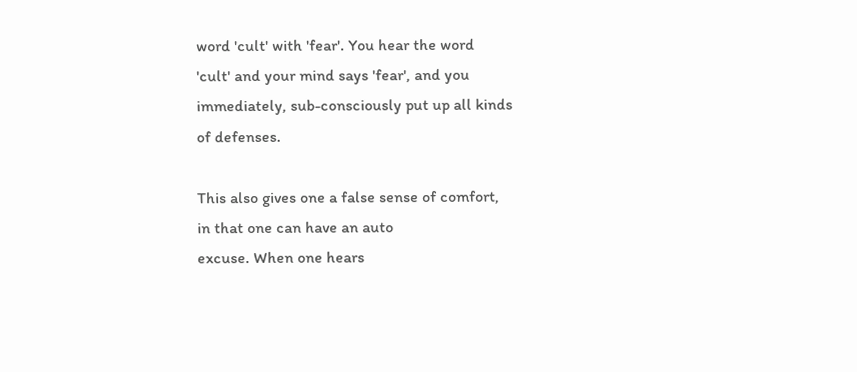word 'cult' with 'fear'. You hear the word
'cult' and your mind says 'fear', and you
immediately, sub-consciously put up all kinds
of defenses.

This also gives one a false sense of comfort,
in that one can have an auto
excuse. When one hears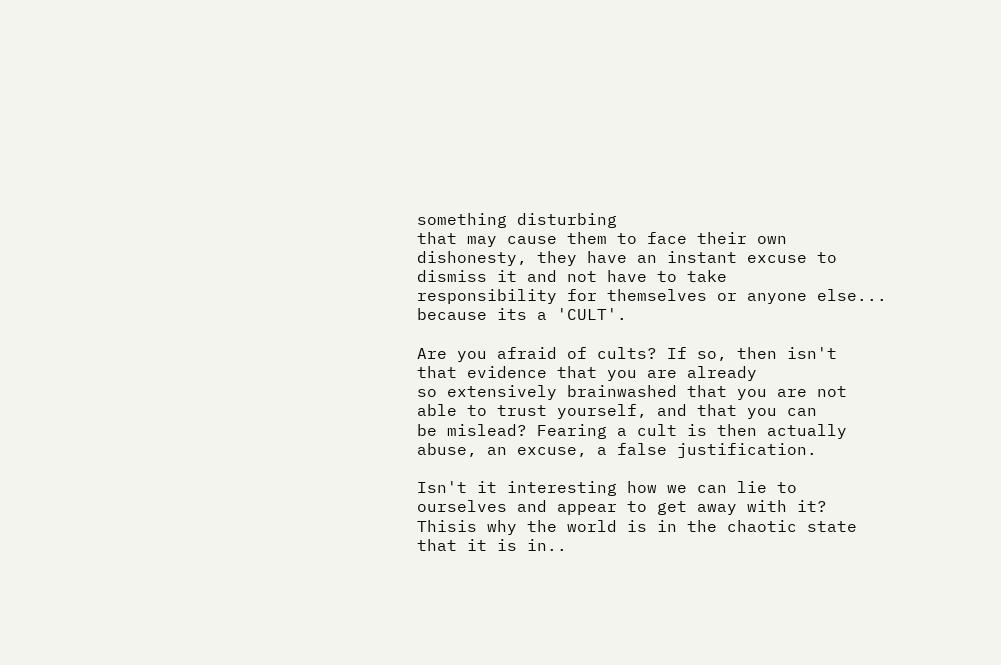something disturbing
that may cause them to face their own
dishonesty, they have an instant excuse to
dismiss it and not have to take
responsibility for themselves or anyone else...
because its a 'CULT'.

Are you afraid of cults? If so, then isn't
that evidence that you are already
so extensively brainwashed that you are not
able to trust yourself, and that you can
be mislead? Fearing a cult is then actually
abuse, an excuse, a false justification.

Isn't it interesting how we can lie to
ourselves and appear to get away with it?
Thisis why the world is in the chaotic state
that it is in..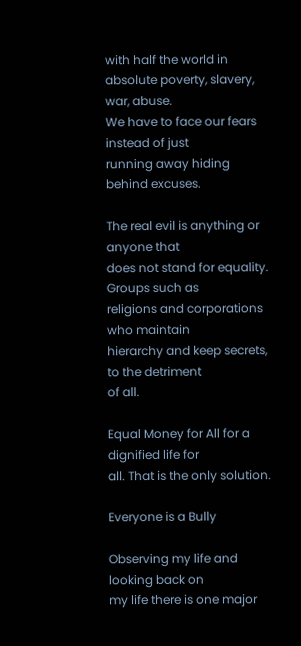with half the world in
absolute poverty, slavery, war, abuse.
We have to face our fears instead of just
running away hiding behind excuses.

The real evil is anything or anyone that
does not stand for equality. Groups such as
religions and corporations who maintain
hierarchy and keep secrets, to the detriment
of all.

Equal Money for All for a dignified life for
all. That is the only solution.

Everyone is a Bully

Observing my life and looking back on
my life there is one major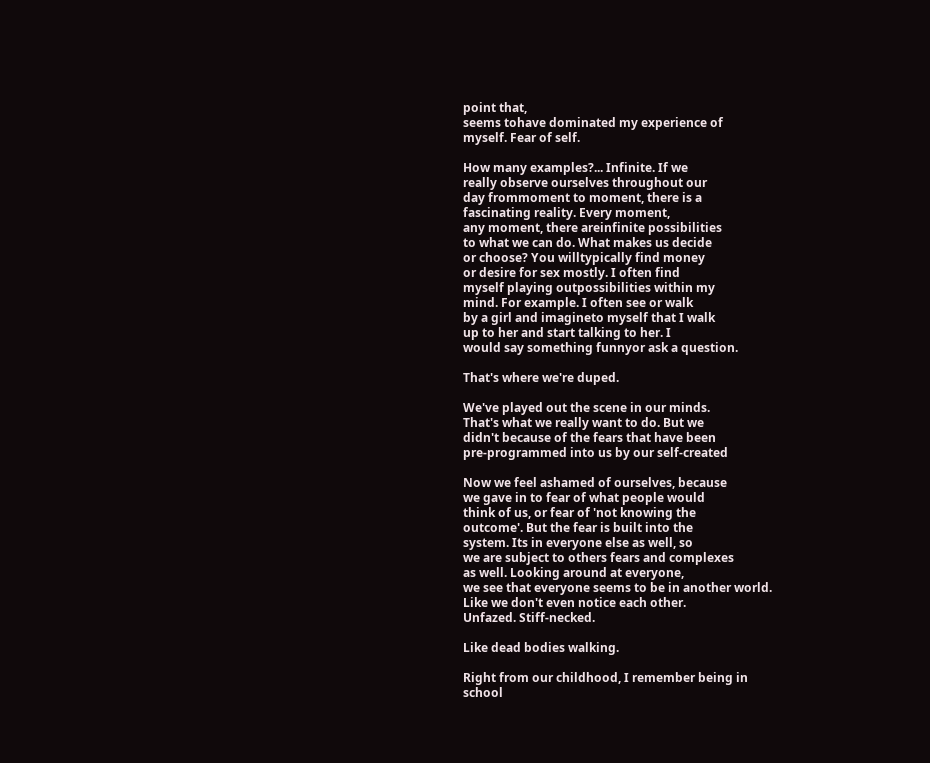point that,
seems tohave dominated my experience of
myself. Fear of self.

How many examples?... Infinite. If we
really observe ourselves throughout our
day frommoment to moment, there is a
fascinating reality. Every moment,
any moment, there areinfinite possibilities
to what we can do. What makes us decide
or choose? You willtypically find money
or desire for sex mostly. I often find
myself playing outpossibilities within my
mind. For example. I often see or walk
by a girl and imagineto myself that I walk
up to her and start talking to her. I
would say something funnyor ask a question.

That's where we're duped.

We've played out the scene in our minds.
That's what we really want to do. But we
didn't because of the fears that have been
pre-programmed into us by our self-created

Now we feel ashamed of ourselves, because
we gave in to fear of what people would
think of us, or fear of 'not knowing the
outcome'. But the fear is built into the
system. Its in everyone else as well, so
we are subject to others fears and complexes
as well. Looking around at everyone,
we see that everyone seems to be in another world.
Like we don't even notice each other.
Unfazed. Stiff-necked.

Like dead bodies walking.

Right from our childhood, I remember being in
school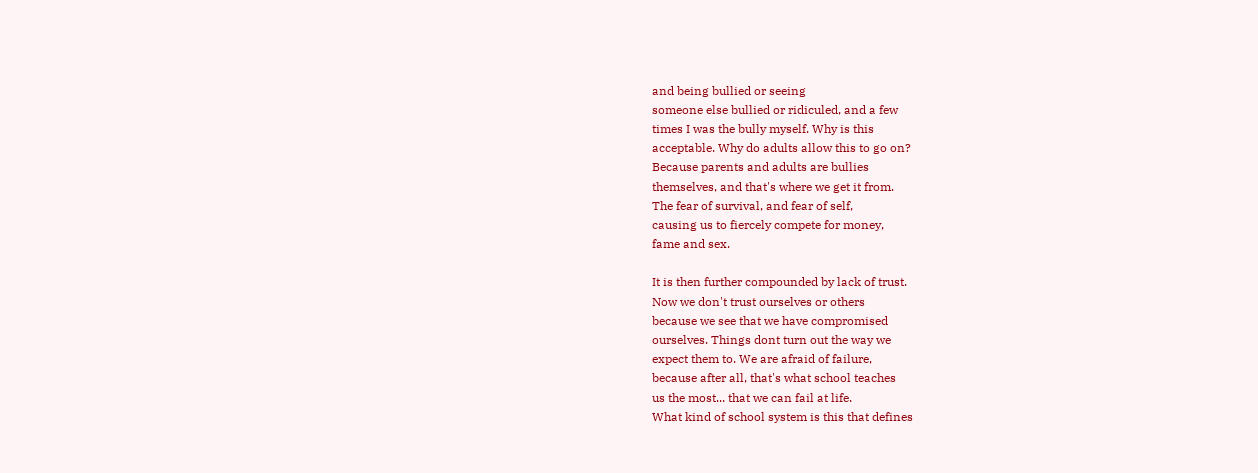and being bullied or seeing
someone else bullied or ridiculed, and a few
times I was the bully myself. Why is this
acceptable. Why do adults allow this to go on?
Because parents and adults are bullies
themselves, and that's where we get it from.
The fear of survival, and fear of self,
causing us to fiercely compete for money,
fame and sex.

It is then further compounded by lack of trust.
Now we don't trust ourselves or others
because we see that we have compromised
ourselves. Things dont turn out the way we
expect them to. We are afraid of failure,
because after all, that's what school teaches
us the most... that we can fail at life.
What kind of school system is this that defines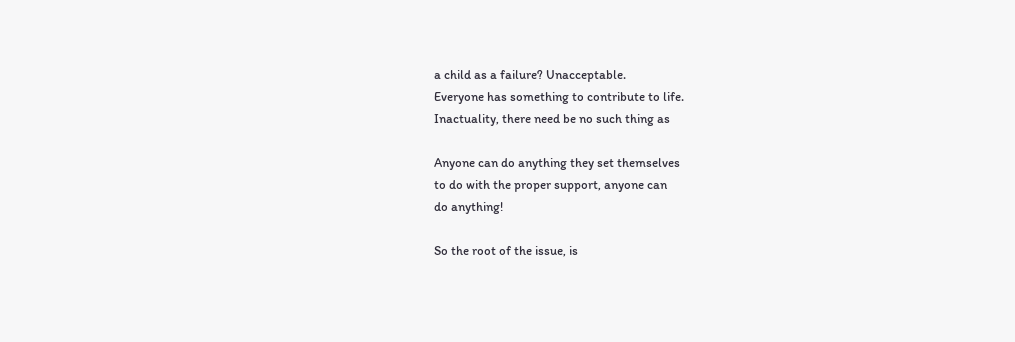a child as a failure? Unacceptable.
Everyone has something to contribute to life.
Inactuality, there need be no such thing as

Anyone can do anything they set themselves
to do with the proper support, anyone can
do anything!

So the root of the issue, is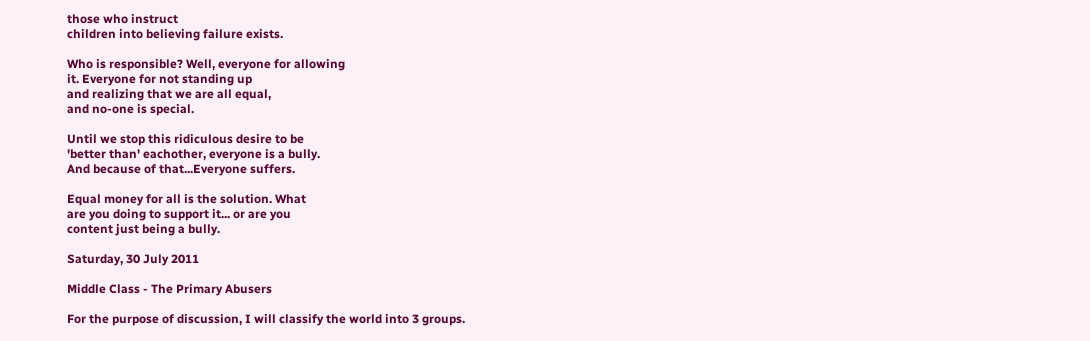those who instruct
children into believing failure exists.

Who is responsible? Well, everyone for allowing
it. Everyone for not standing up
and realizing that we are all equal,
and no-one is special.

Until we stop this ridiculous desire to be
'better than' eachother, everyone is a bully.
And because of that...Everyone suffers.

Equal money for all is the solution. What
are you doing to support it... or are you
content just being a bully.

Saturday, 30 July 2011

Middle Class - The Primary Abusers

For the purpose of discussion, I will classify the world into 3 groups.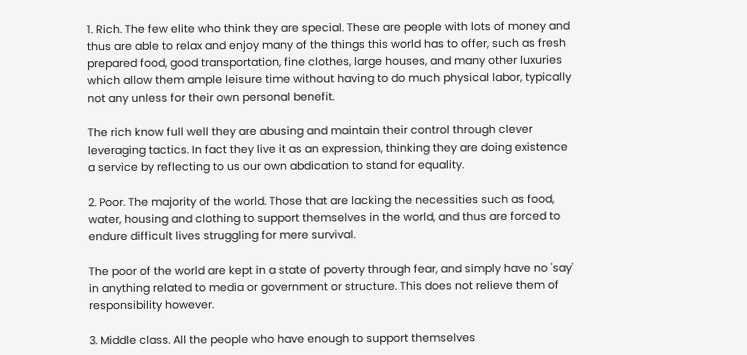1. Rich. The few elite who think they are special. These are people with lots of money and thus are able to relax and enjoy many of the things this world has to offer, such as fresh prepared food, good transportation, fine clothes, large houses, and many other luxuries which allow them ample leisure time without having to do much physical labor, typically not any unless for their own personal benefit.

The rich know full well they are abusing and maintain their control through clever leveraging tactics. In fact they live it as an expression, thinking they are doing existence a service by reflecting to us our own abdication to stand for equality.

2. Poor. The majority of the world. Those that are lacking the necessities such as food, water, housing and clothing to support themselves in the world, and thus are forced to endure difficult lives struggling for mere survival.

The poor of the world are kept in a state of poverty through fear, and simply have no 'say' in anything related to media or government or structure. This does not relieve them of responsibility however.

3. Middle class. All the people who have enough to support themselves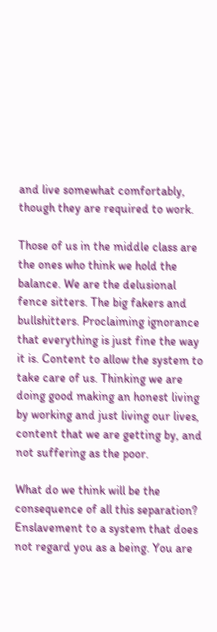and live somewhat comfortably, though they are required to work.

Those of us in the middle class are the ones who think we hold the balance. We are the delusional fence sitters. The big fakers and bullshitters. Proclaiming ignorance that everything is just fine the way it is. Content to allow the system to take care of us. Thinking we are doing good making an honest living by working and just living our lives, content that we are getting by, and not suffering as the poor.

What do we think will be the consequence of all this separation? Enslavement to a system that does not regard you as a being. You are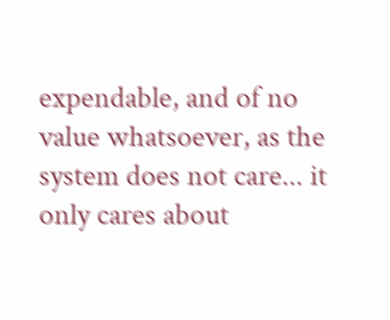expendable, and of no value whatsoever, as the system does not care... it only cares about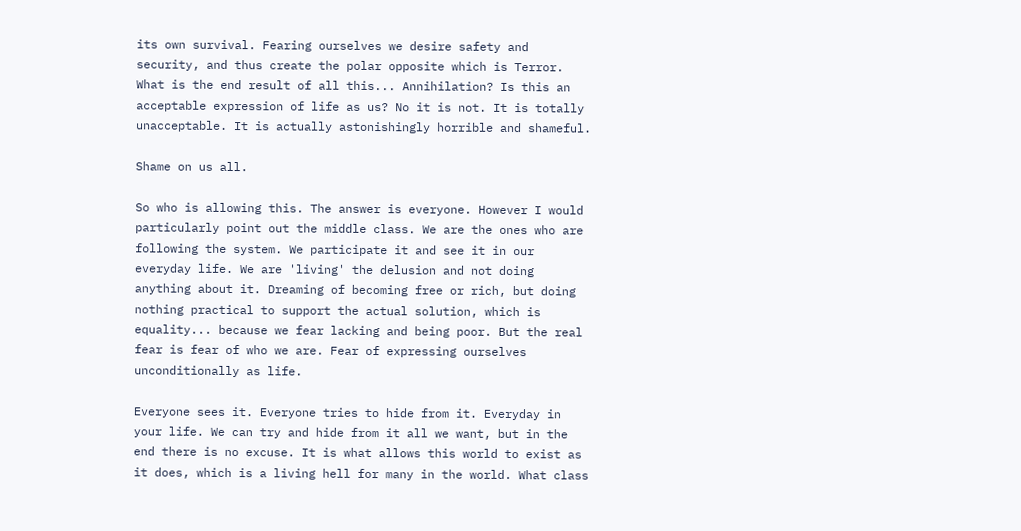its own survival. Fearing ourselves we desire safety and security, and thus create the polar opposite which is Terror. What is the end result of all this... Annihilation? Is this an acceptable expression of life as us? No it is not. It is totally unacceptable. It is actually astonishingly horrible and shameful.

Shame on us all.

So who is allowing this. The answer is everyone. However I would particularly point out the middle class. We are the ones who are following the system. We participate it and see it in our everyday life. We are 'living' the delusion and not doing anything about it. Dreaming of becoming free or rich, but doing nothing practical to support the actual solution, which is equality... because we fear lacking and being poor. But the real fear is fear of who we are. Fear of expressing ourselves unconditionally as life.

Everyone sees it. Everyone tries to hide from it. Everyday in your life. We can try and hide from it all we want, but in the end there is no excuse. It is what allows this world to exist as it does, which is a living hell for many in the world. What class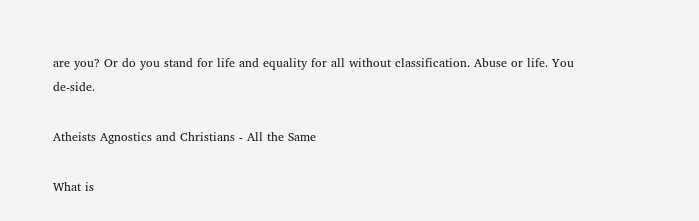are you? Or do you stand for life and equality for all without classification. Abuse or life. You de-side.

Atheists Agnostics and Christians - All the Same

What is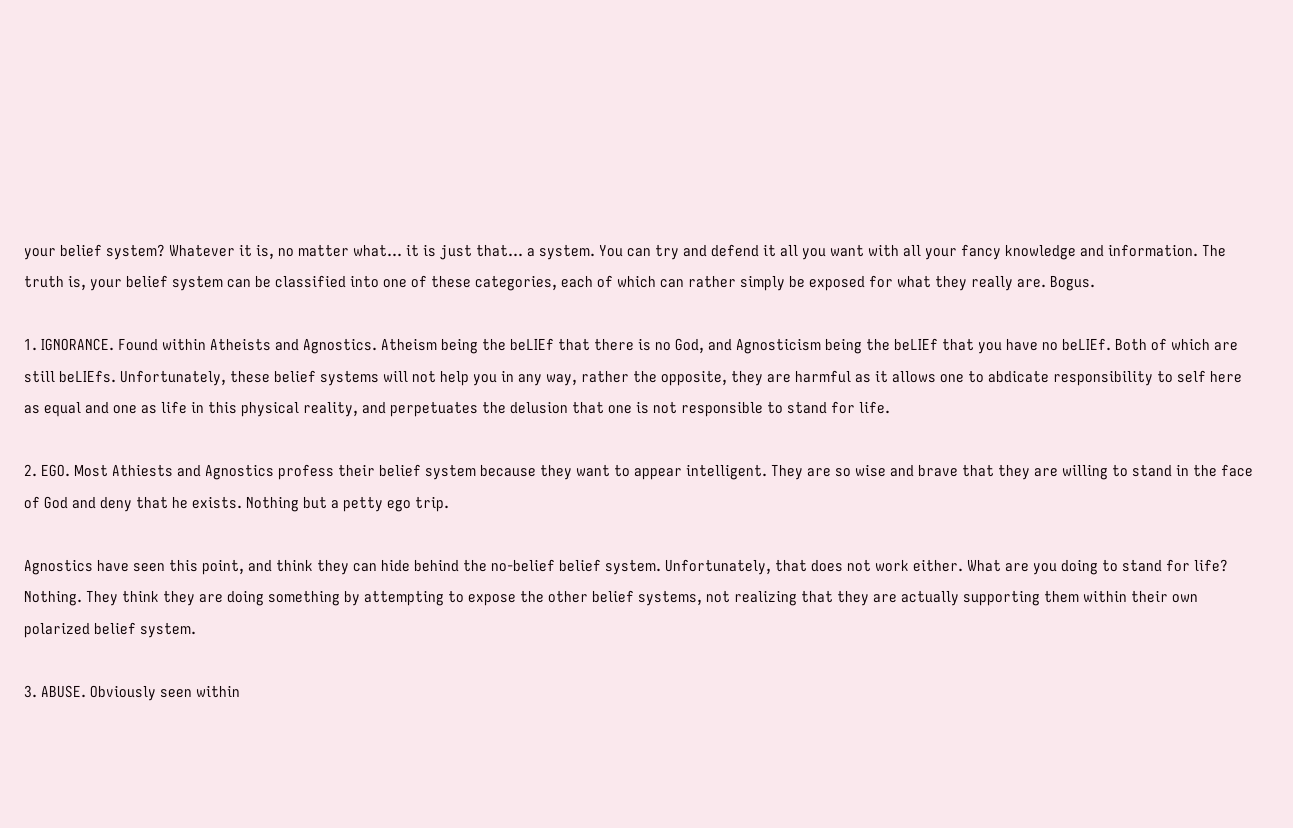your belief system? Whatever it is, no matter what... it is just that... a system. You can try and defend it all you want with all your fancy knowledge and information. The truth is, your belief system can be classified into one of these categories, each of which can rather simply be exposed for what they really are. Bogus.

1. IGNORANCE. Found within Atheists and Agnostics. Atheism being the beLIEf that there is no God, and Agnosticism being the beLIEf that you have no beLIEf. Both of which are still beLIEfs. Unfortunately, these belief systems will not help you in any way, rather the opposite, they are harmful as it allows one to abdicate responsibility to self here as equal and one as life in this physical reality, and perpetuates the delusion that one is not responsible to stand for life.

2. EGO. Most Athiests and Agnostics profess their belief system because they want to appear intelligent. They are so wise and brave that they are willing to stand in the face of God and deny that he exists. Nothing but a petty ego trip.

Agnostics have seen this point, and think they can hide behind the no-belief belief system. Unfortunately, that does not work either. What are you doing to stand for life? Nothing. They think they are doing something by attempting to expose the other belief systems, not realizing that they are actually supporting them within their own polarized belief system.

3. ABUSE. Obviously seen within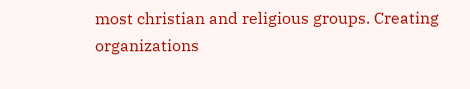most christian and religious groups. Creating organizations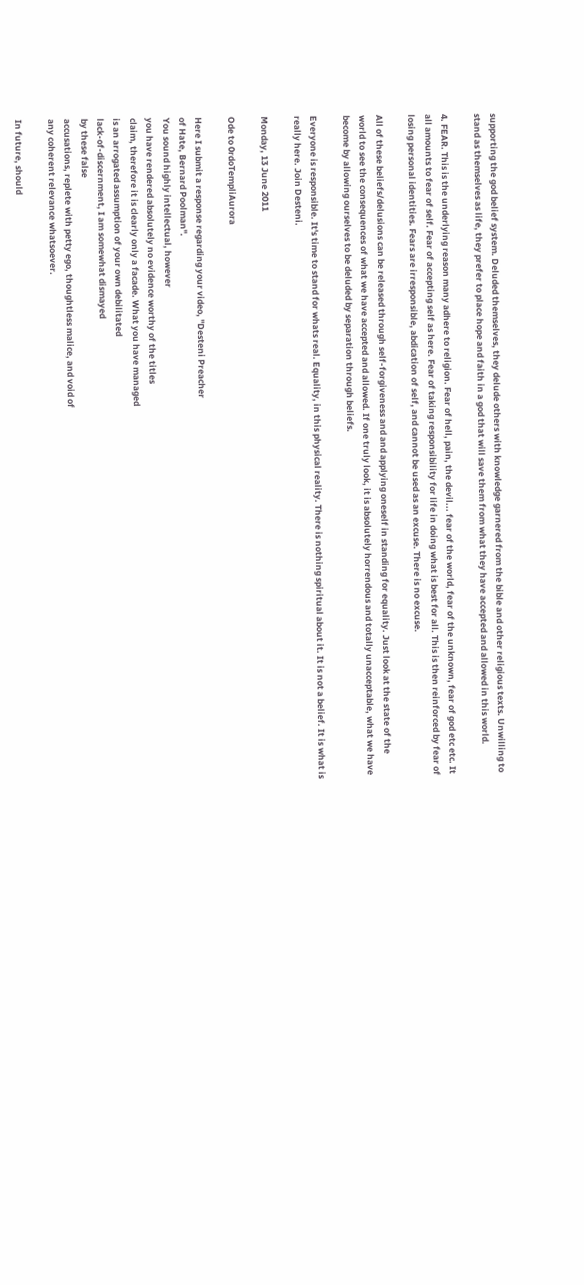supporting the god belief system. Deluded themselves, they delude others with knowledge garnered from the bible and other religious texts. Unwilling to stand as themselves as life, they prefer to place hope and faith in a god that will save them from what they have accepted and allowed in this world.

4. FEAR. This is the underlying reason many adhere to religion. Fear of hell, pain, the devil... fear of the world, fear of the unknown, fear of god etc etc. It all amounts to fear of self. Fear of accepting self as here. Fear of taking responsibility for life in doing what is best for all. This is then reinforced by fear of losing personal identities. Fears are irresponsible, abdication of self, and cannot be used as an excuse. There is no excuse.

All of these beliefs/delusions can be released through self-forgiveness and and applying oneself in standing for equality. Just look at the state of the world to see the consequences of what we have accepted and allowed. If one truly look, it is absolutely horrendous and totally unacceptable, what we have become by allowing ourselves to be deluded by separation through beliefs.

Everyone is responsible. It's time to stand for whats real. Equality, in this physical reality. There is nothing spiritual about it. It is not a belief. It is what is really here. Join Desteni.

Monday, 13 June 2011

Ode to 0rdoTempliAurora

Here I submit a response regarding your video, "Desteni Preacher
of Hate, Bernard Poolman".
You sound highly intellectual, however
you have rendered absolutely no evidence worthy of the titles
claim, therefore it is clearly only a facade. What you have managed
is an arrogated assumption of your own debilitated
lack-of-discernment, I am somewhat dismayed
by these false
accusations, replete with petty ego, thoughtless malice, and void of
any coherent relevance whatsoever.

In future, should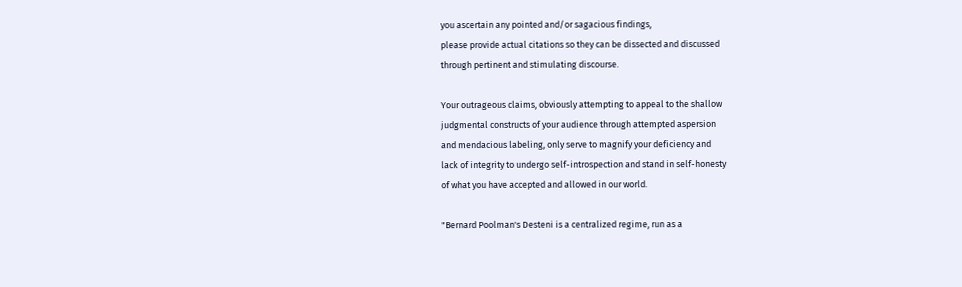you ascertain any pointed and/or sagacious findings,
please provide actual citations so they can be dissected and discussed
through pertinent and stimulating discourse.

Your outrageous claims, obviously attempting to appeal to the shallow
judgmental constructs of your audience through attempted aspersion
and mendacious labeling, only serve to magnify your deficiency and
lack of integrity to undergo self-introspection and stand in self-honesty
of what you have accepted and allowed in our world.

"Bernard Poolman's Desteni is a centralized regime, run as a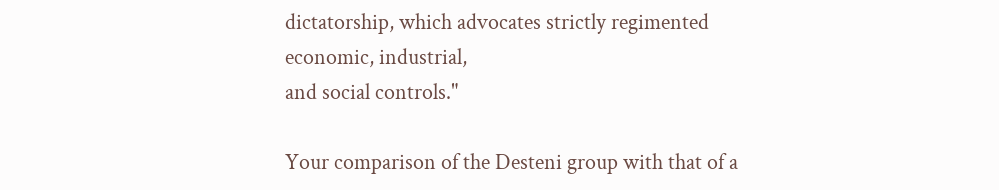dictatorship, which advocates strictly regimented economic, industrial,
and social controls."

Your comparison of the Desteni group with that of a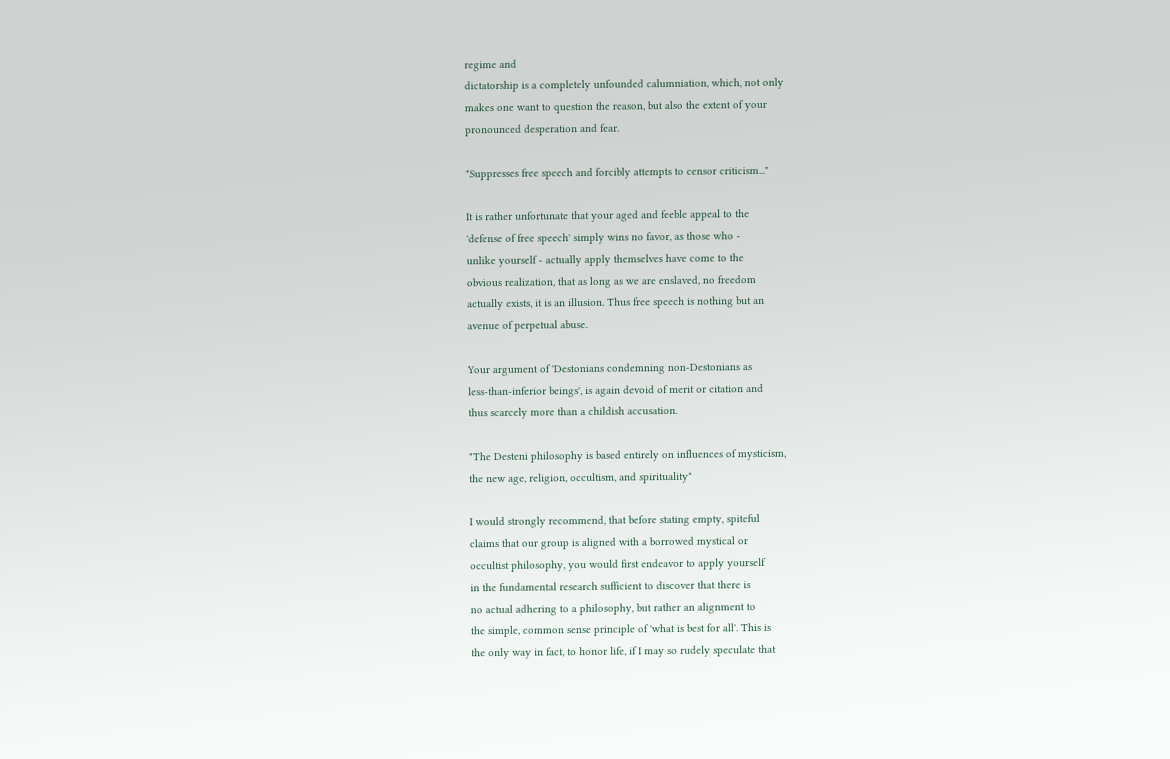regime and
dictatorship is a completely unfounded calumniation, which, not only
makes one want to question the reason, but also the extent of your
pronounced desperation and fear.

"Suppresses free speech and forcibly attempts to censor criticism..."

It is rather unfortunate that your aged and feeble appeal to the
'defense of free speech' simply wins no favor, as those who -
unlike yourself - actually apply themselves have come to the
obvious realization, that as long as we are enslaved, no freedom
actually exists, it is an illusion. Thus free speech is nothing but an
avenue of perpetual abuse.

Your argument of 'Destonians condemning non-Destonians as
less-than-inferior beings', is again devoid of merit or citation and
thus scarcely more than a childish accusation.

"The Desteni philosophy is based entirely on influences of mysticism,
the new age, religion, occultism, and spirituality"

I would strongly recommend, that before stating empty, spiteful
claims that our group is aligned with a borrowed mystical or
occultist philosophy, you would first endeavor to apply yourself
in the fundamental research sufficient to discover that there is
no actual adhering to a philosophy, but rather an alignment to
the simple, common sense principle of 'what is best for all'. This is
the only way in fact, to honor life, if I may so rudely speculate that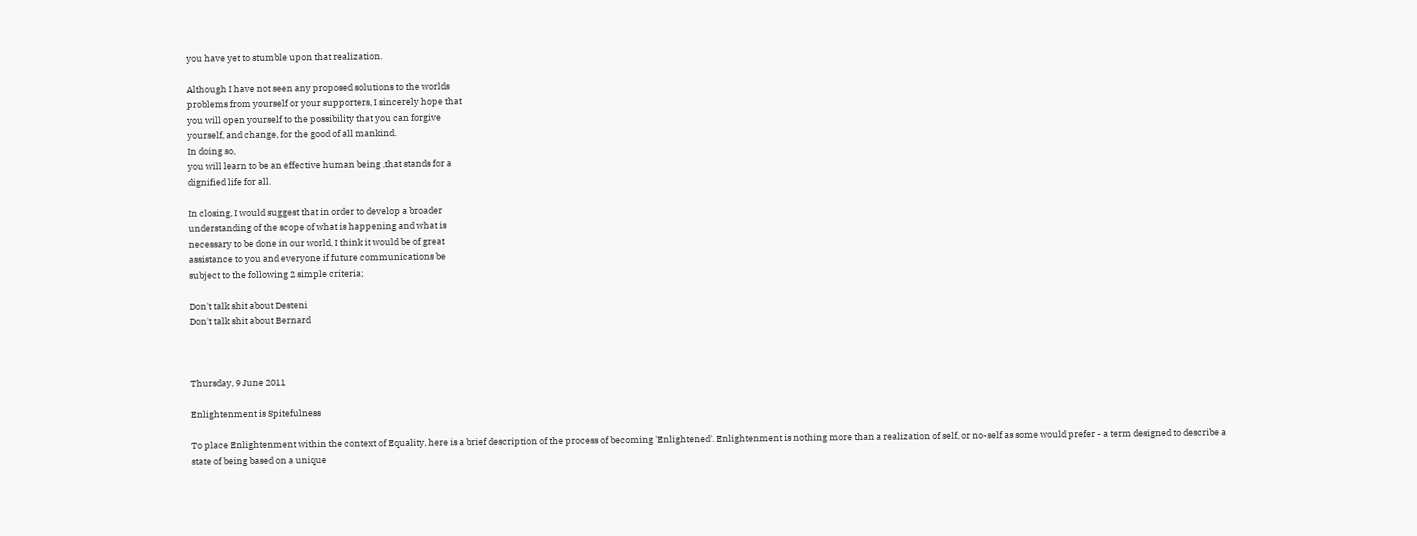you have yet to stumble upon that realization.

Although I have not seen any proposed solutions to the worlds
problems from yourself or your supporters, I sincerely hope that
you will open yourself to the possibility that you can forgive
yourself, and change, for the good of all mankind.
In doing so,
you will learn to be an effective human being ,that stands for a
dignified life for all.

In closing, I would suggest that in order to develop a broader
understanding of the scope of what is happening and what is
necessary to be done in our world, I think it would be of great
assistance to you and everyone if future communications be
subject to the following 2 simple criteria;

Don't talk shit about Desteni
Don't talk shit about Bernard



Thursday, 9 June 2011

Enlightenment is Spitefulness

To place Enlightenment within the context of Equality, here is a brief description of the process of becoming 'Enlightened'. Enlightenment is nothing more than a realization of self, or no-self as some would prefer - a term designed to describe a state of being based on a unique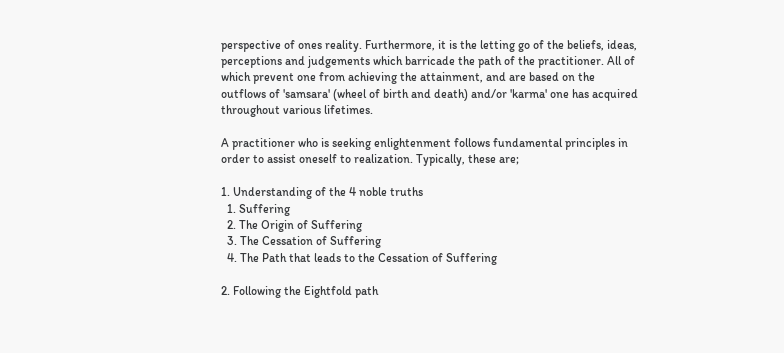perspective of ones reality. Furthermore, it is the letting go of the beliefs, ideas, perceptions and judgements which barricade the path of the practitioner. All of which prevent one from achieving the attainment, and are based on the outflows of 'samsara' (wheel of birth and death) and/or 'karma' one has acquired throughout various lifetimes.

A practitioner who is seeking enlightenment follows fundamental principles in order to assist oneself to realization. Typically, these are;

1. Understanding of the 4 noble truths
  1. Suffering
  2. The Origin of Suffering
  3. The Cessation of Suffering
  4. The Path that leads to the Cessation of Suffering

2. Following the Eightfold path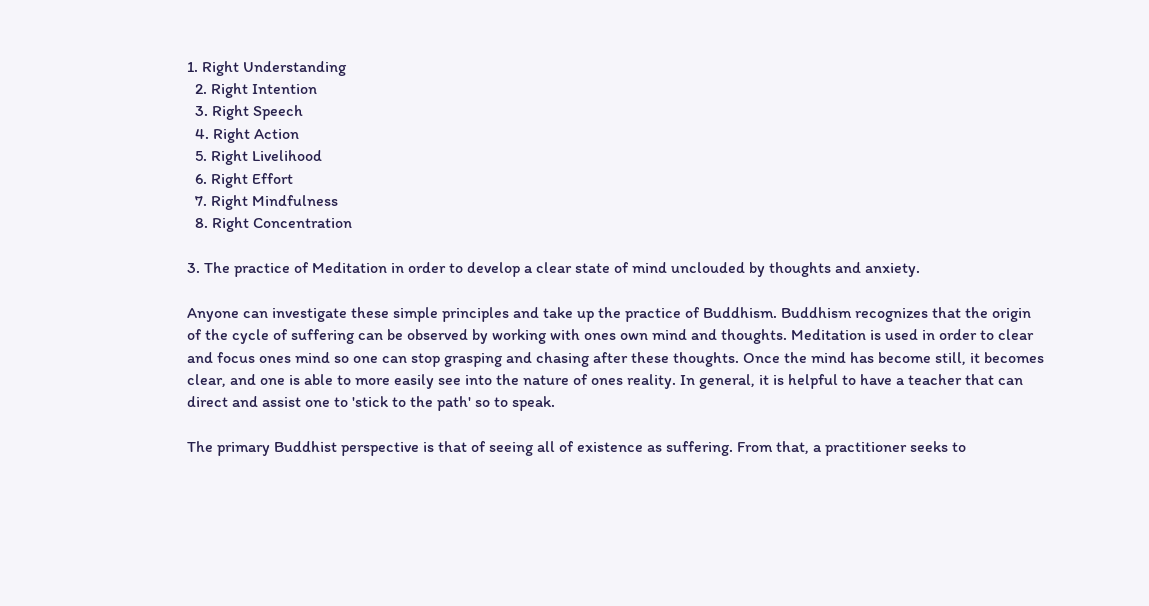1. Right Understanding
  2. Right Intention
  3. Right Speech
  4. Right Action
  5. Right Livelihood
  6. Right Effort
  7. Right Mindfulness
  8. Right Concentration

3. The practice of Meditation in order to develop a clear state of mind unclouded by thoughts and anxiety.

Anyone can investigate these simple principles and take up the practice of Buddhism. Buddhism recognizes that the origin of the cycle of suffering can be observed by working with ones own mind and thoughts. Meditation is used in order to clear and focus ones mind so one can stop grasping and chasing after these thoughts. Once the mind has become still, it becomes clear, and one is able to more easily see into the nature of ones reality. In general, it is helpful to have a teacher that can direct and assist one to 'stick to the path' so to speak.

The primary Buddhist perspective is that of seeing all of existence as suffering. From that, a practitioner seeks to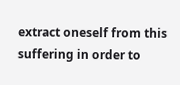extract oneself from this suffering in order to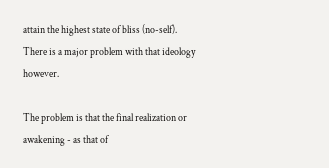attain the highest state of bliss (no-self). There is a major problem with that ideology however.

The problem is that the final realization or awakening - as that of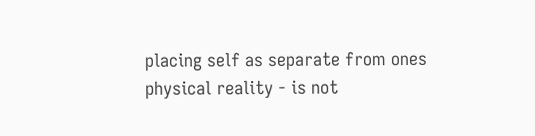placing self as separate from ones physical reality - is not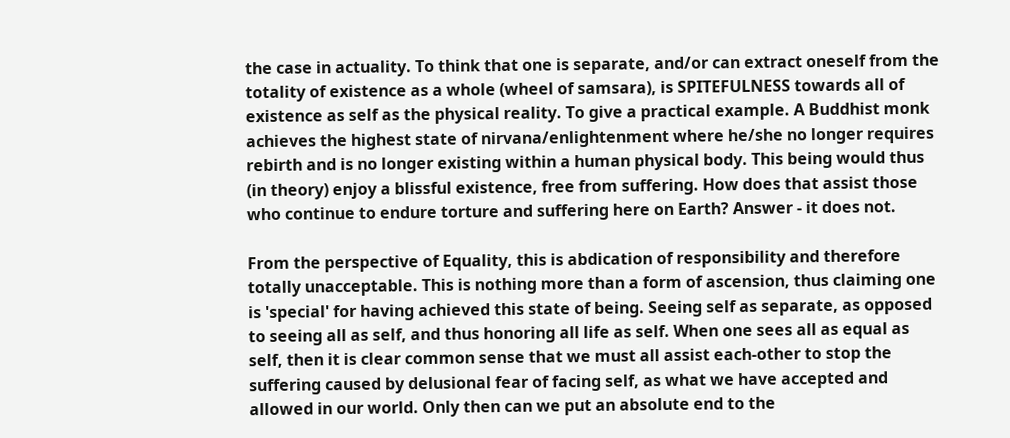the case in actuality. To think that one is separate, and/or can extract oneself from the totality of existence as a whole (wheel of samsara), is SPITEFULNESS towards all of existence as self as the physical reality. To give a practical example. A Buddhist monk achieves the highest state of nirvana/enlightenment where he/she no longer requires rebirth and is no longer existing within a human physical body. This being would thus (in theory) enjoy a blissful existence, free from suffering. How does that assist those who continue to endure torture and suffering here on Earth? Answer - it does not.

From the perspective of Equality, this is abdication of responsibility and therefore totally unacceptable. This is nothing more than a form of ascension, thus claiming one is 'special' for having achieved this state of being. Seeing self as separate, as opposed to seeing all as self, and thus honoring all life as self. When one sees all as equal as self, then it is clear common sense that we must all assist each-other to stop the suffering caused by delusional fear of facing self, as what we have accepted and allowed in our world. Only then can we put an absolute end to the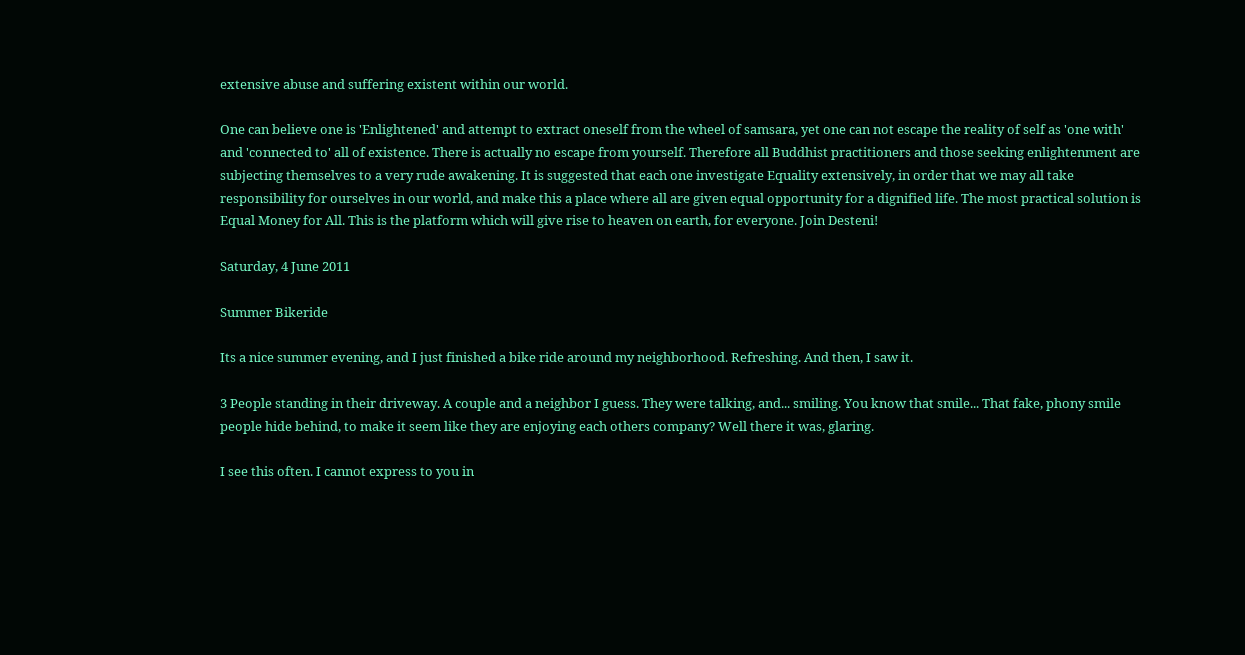extensive abuse and suffering existent within our world.

One can believe one is 'Enlightened' and attempt to extract oneself from the wheel of samsara, yet one can not escape the reality of self as 'one with' and 'connected to' all of existence. There is actually no escape from yourself. Therefore all Buddhist practitioners and those seeking enlightenment are subjecting themselves to a very rude awakening. It is suggested that each one investigate Equality extensively, in order that we may all take responsibility for ourselves in our world, and make this a place where all are given equal opportunity for a dignified life. The most practical solution is Equal Money for All. This is the platform which will give rise to heaven on earth, for everyone. Join Desteni!

Saturday, 4 June 2011

Summer Bikeride

Its a nice summer evening, and I just finished a bike ride around my neighborhood. Refreshing. And then, I saw it.

3 People standing in their driveway. A couple and a neighbor I guess. They were talking, and... smiling. You know that smile... That fake, phony smile people hide behind, to make it seem like they are enjoying each others company? Well there it was, glaring.

I see this often. I cannot express to you in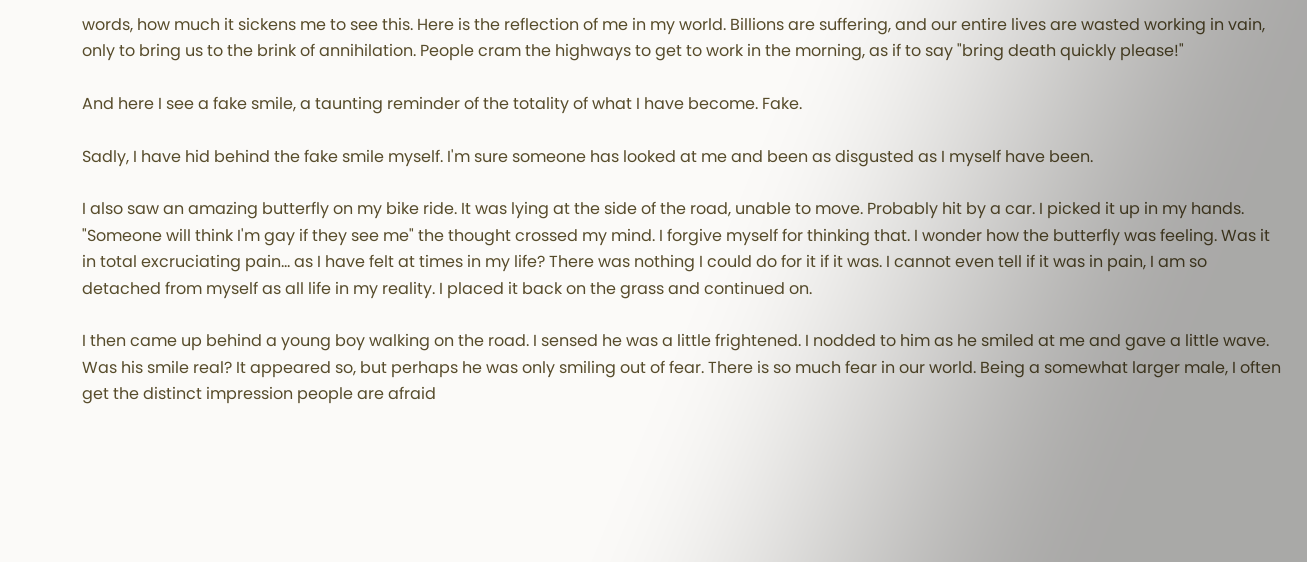words, how much it sickens me to see this. Here is the reflection of me in my world. Billions are suffering, and our entire lives are wasted working in vain, only to bring us to the brink of annihilation. People cram the highways to get to work in the morning, as if to say "bring death quickly please!"

And here I see a fake smile, a taunting reminder of the totality of what I have become. Fake.

Sadly, I have hid behind the fake smile myself. I'm sure someone has looked at me and been as disgusted as I myself have been.

I also saw an amazing butterfly on my bike ride. It was lying at the side of the road, unable to move. Probably hit by a car. I picked it up in my hands. "Someone will think I'm gay if they see me" the thought crossed my mind. I forgive myself for thinking that. I wonder how the butterfly was feeling. Was it in total excruciating pain... as I have felt at times in my life? There was nothing I could do for it if it was. I cannot even tell if it was in pain, I am so detached from myself as all life in my reality. I placed it back on the grass and continued on.

I then came up behind a young boy walking on the road. I sensed he was a little frightened. I nodded to him as he smiled at me and gave a little wave. Was his smile real? It appeared so, but perhaps he was only smiling out of fear. There is so much fear in our world. Being a somewhat larger male, I often get the distinct impression people are afraid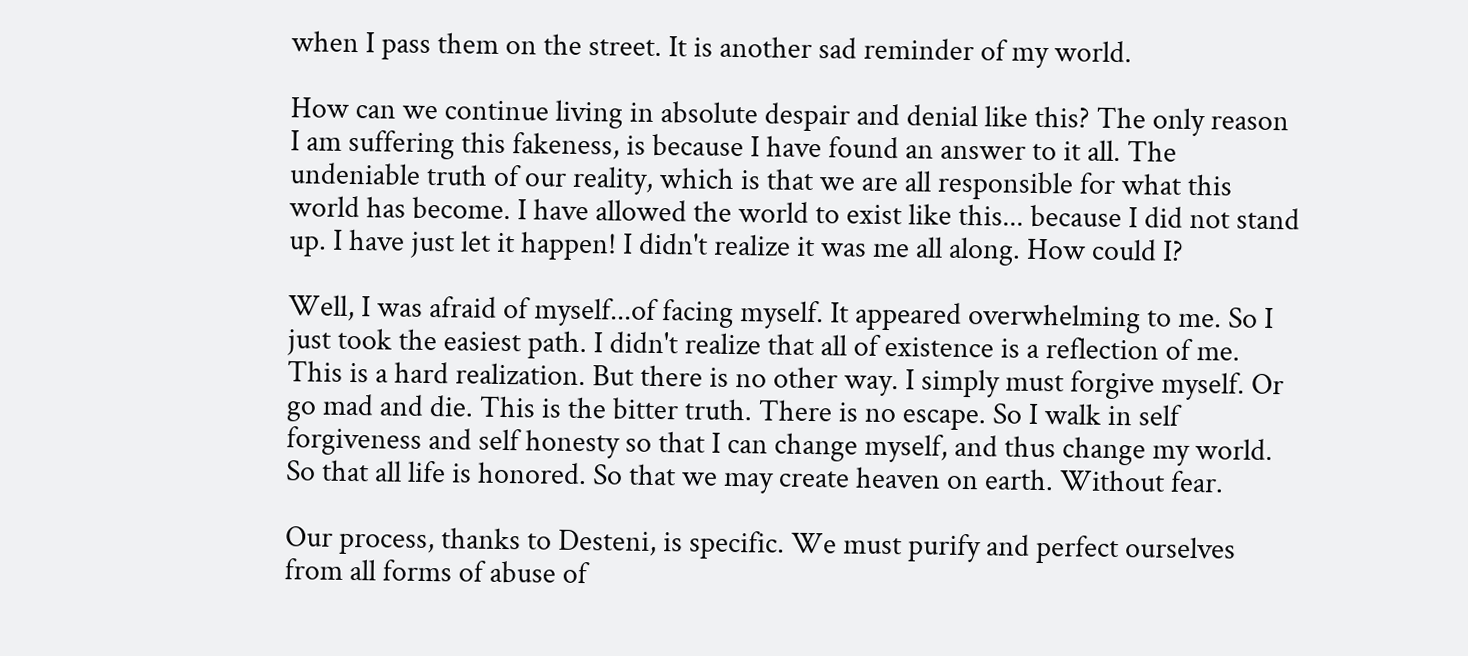when I pass them on the street. It is another sad reminder of my world.

How can we continue living in absolute despair and denial like this? The only reason I am suffering this fakeness, is because I have found an answer to it all. The undeniable truth of our reality, which is that we are all responsible for what this world has become. I have allowed the world to exist like this... because I did not stand up. I have just let it happen! I didn't realize it was me all along. How could I?

Well, I was afraid of myself...of facing myself. It appeared overwhelming to me. So I just took the easiest path. I didn't realize that all of existence is a reflection of me. This is a hard realization. But there is no other way. I simply must forgive myself. Or go mad and die. This is the bitter truth. There is no escape. So I walk in self forgiveness and self honesty so that I can change myself, and thus change my world. So that all life is honored. So that we may create heaven on earth. Without fear.

Our process, thanks to Desteni, is specific. We must purify and perfect ourselves from all forms of abuse of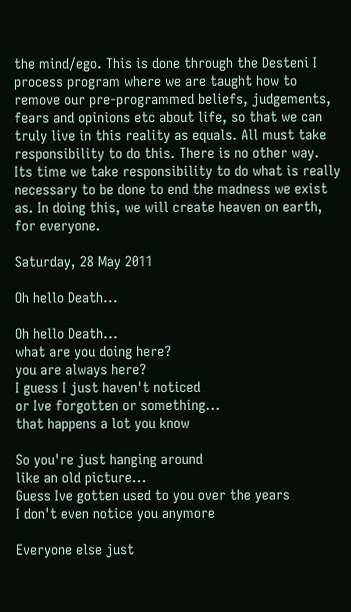the mind/ego. This is done through the Desteni I process program where we are taught how to remove our pre-programmed beliefs, judgements, fears and opinions etc about life, so that we can truly live in this reality as equals. All must take responsibility to do this. There is no other way. Its time we take responsibility to do what is really necessary to be done to end the madness we exist as. In doing this, we will create heaven on earth, for everyone.

Saturday, 28 May 2011

Oh hello Death...

Oh hello Death...
what are you doing here?
you are always here?
I guess I just haven't noticed
or Ive forgotten or something...
that happens a lot you know

So you're just hanging around
like an old picture...
Guess Ive gotten used to you over the years
I don't even notice you anymore

Everyone else just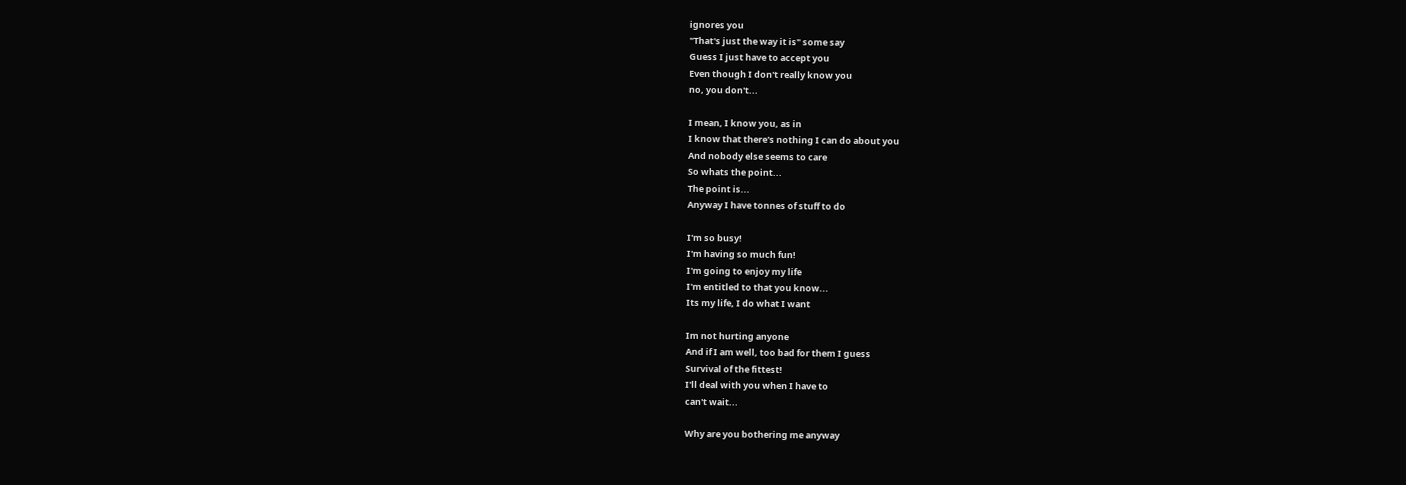ignores you
"That's just the way it is" some say
Guess I just have to accept you
Even though I don't really know you
no, you don't...

I mean, I know you, as in
I know that there's nothing I can do about you
And nobody else seems to care
So whats the point...
The point is...
Anyway I have tonnes of stuff to do

I'm so busy!
I'm having so much fun!
I'm going to enjoy my life
I'm entitled to that you know...
Its my life, I do what I want

Im not hurting anyone
And if I am well, too bad for them I guess
Survival of the fittest!
I'll deal with you when I have to
can't wait...

Why are you bothering me anyway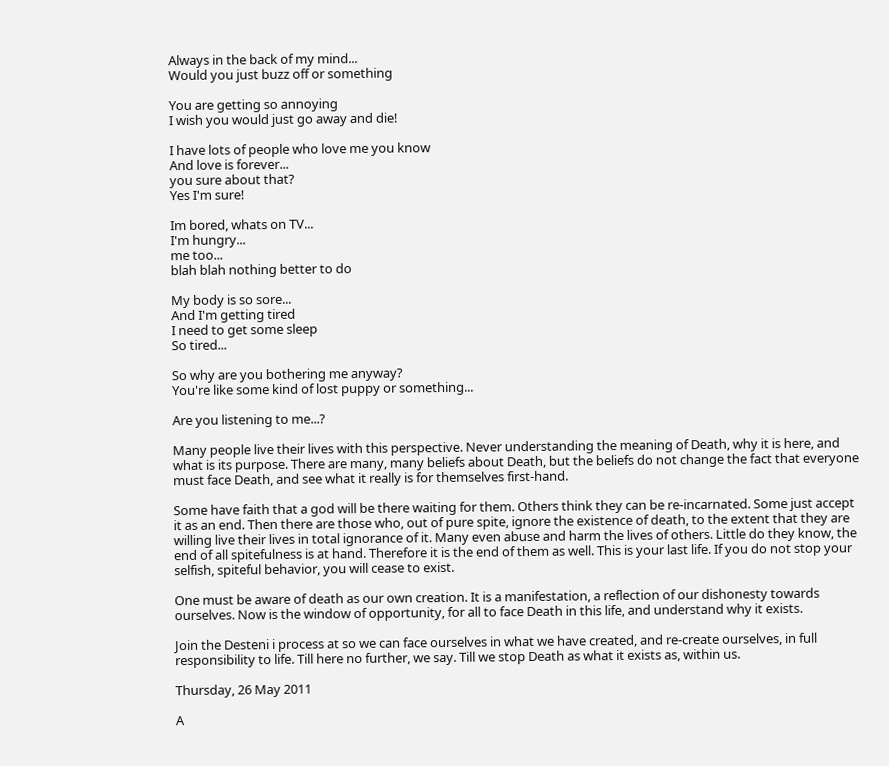Always in the back of my mind...
Would you just buzz off or something

You are getting so annoying
I wish you would just go away and die!

I have lots of people who love me you know
And love is forever...
you sure about that?
Yes I'm sure!

Im bored, whats on TV...
I'm hungry...
me too...
blah blah nothing better to do

My body is so sore...
And I'm getting tired
I need to get some sleep
So tired...

So why are you bothering me anyway?
You're like some kind of lost puppy or something...

Are you listening to me...?

Many people live their lives with this perspective. Never understanding the meaning of Death, why it is here, and what is its purpose. There are many, many beliefs about Death, but the beliefs do not change the fact that everyone must face Death, and see what it really is for themselves first-hand.

Some have faith that a god will be there waiting for them. Others think they can be re-incarnated. Some just accept it as an end. Then there are those who, out of pure spite, ignore the existence of death, to the extent that they are willing live their lives in total ignorance of it. Many even abuse and harm the lives of others. Little do they know, the end of all spitefulness is at hand. Therefore it is the end of them as well. This is your last life. If you do not stop your selfish, spiteful behavior, you will cease to exist.

One must be aware of death as our own creation. It is a manifestation, a reflection of our dishonesty towards ourselves. Now is the window of opportunity, for all to face Death in this life, and understand why it exists.

Join the Desteni i process at so we can face ourselves in what we have created, and re-create ourselves, in full responsibility to life. Till here no further, we say. Till we stop Death as what it exists as, within us.

Thursday, 26 May 2011

A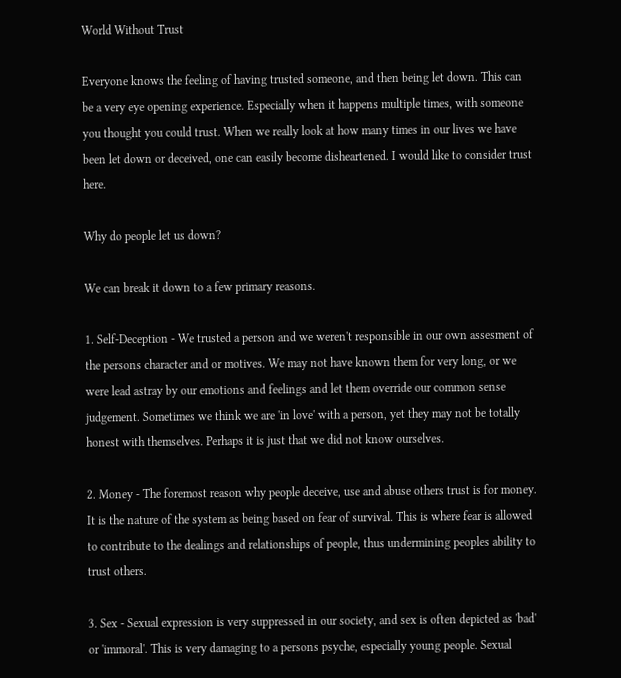World Without Trust

Everyone knows the feeling of having trusted someone, and then being let down. This can be a very eye opening experience. Especially when it happens multiple times, with someone you thought you could trust. When we really look at how many times in our lives we have been let down or deceived, one can easily become disheartened. I would like to consider trust here.

Why do people let us down?

We can break it down to a few primary reasons.

1. Self-Deception - We trusted a person and we weren't responsible in our own assesment of the persons character and or motives. We may not have known them for very long, or we were lead astray by our emotions and feelings and let them override our common sense judgement. Sometimes we think we are 'in love' with a person, yet they may not be totally honest with themselves. Perhaps it is just that we did not know ourselves.

2. Money - The foremost reason why people deceive, use and abuse others trust is for money. It is the nature of the system as being based on fear of survival. This is where fear is allowed to contribute to the dealings and relationships of people, thus undermining peoples ability to trust others.

3. Sex - Sexual expression is very suppressed in our society, and sex is often depicted as 'bad' or 'immoral'. This is very damaging to a persons psyche, especially young people. Sexual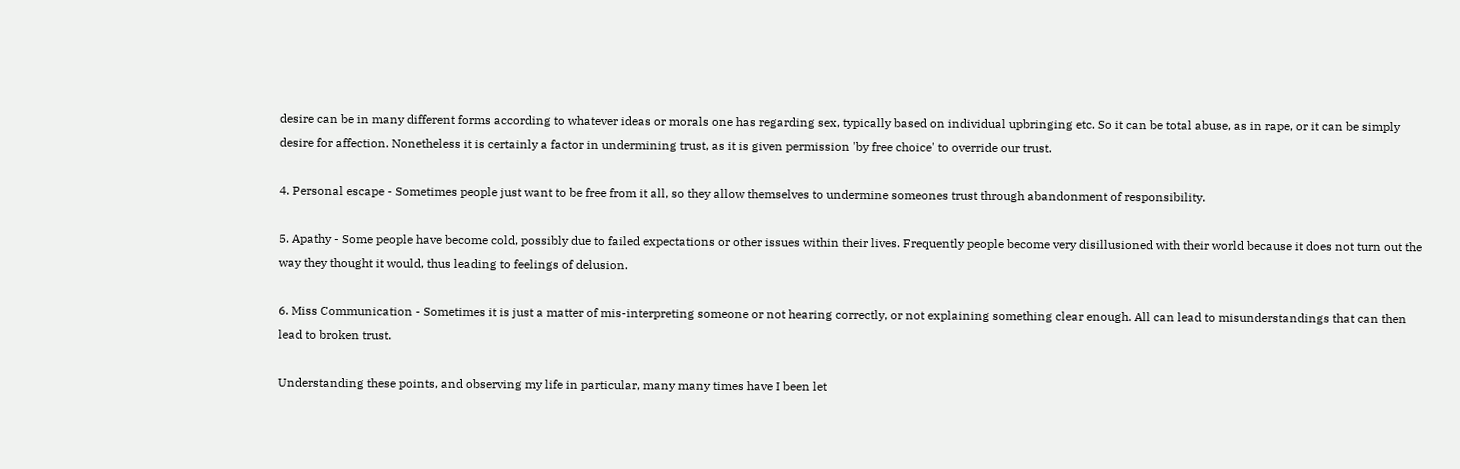desire can be in many different forms according to whatever ideas or morals one has regarding sex, typically based on individual upbringing etc. So it can be total abuse, as in rape, or it can be simply desire for affection. Nonetheless it is certainly a factor in undermining trust, as it is given permission 'by free choice' to override our trust.

4. Personal escape - Sometimes people just want to be free from it all, so they allow themselves to undermine someones trust through abandonment of responsibility.

5. Apathy - Some people have become cold, possibly due to failed expectations or other issues within their lives. Frequently people become very disillusioned with their world because it does not turn out the way they thought it would, thus leading to feelings of delusion.

6. Miss Communication - Sometimes it is just a matter of mis-interpreting someone or not hearing correctly, or not explaining something clear enough. All can lead to misunderstandings that can then lead to broken trust.

Understanding these points, and observing my life in particular, many many times have I been let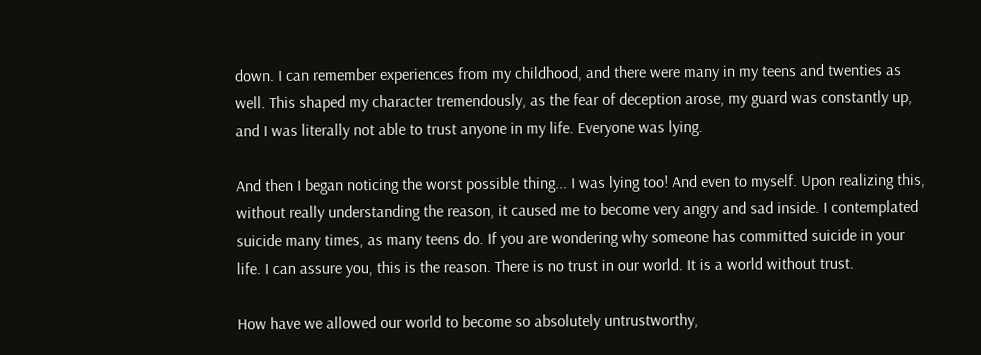down. I can remember experiences from my childhood, and there were many in my teens and twenties as well. This shaped my character tremendously, as the fear of deception arose, my guard was constantly up, and I was literally not able to trust anyone in my life. Everyone was lying.

And then I began noticing the worst possible thing... I was lying too! And even to myself. Upon realizing this, without really understanding the reason, it caused me to become very angry and sad inside. I contemplated suicide many times, as many teens do. If you are wondering why someone has committed suicide in your life. I can assure you, this is the reason. There is no trust in our world. It is a world without trust.

How have we allowed our world to become so absolutely untrustworthy,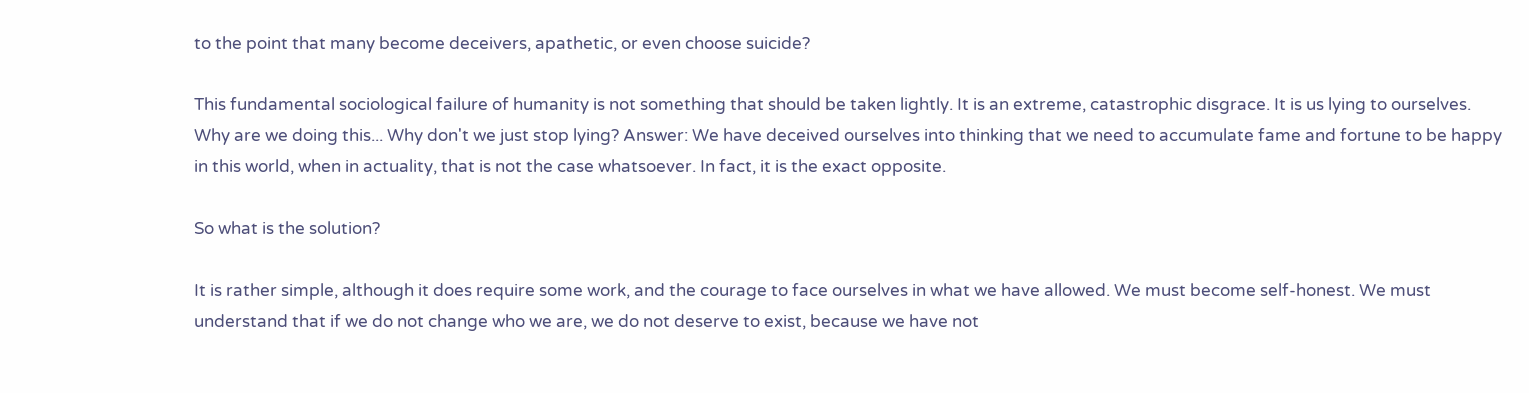to the point that many become deceivers, apathetic, or even choose suicide?

This fundamental sociological failure of humanity is not something that should be taken lightly. It is an extreme, catastrophic disgrace. It is us lying to ourselves. Why are we doing this... Why don't we just stop lying? Answer: We have deceived ourselves into thinking that we need to accumulate fame and fortune to be happy in this world, when in actuality, that is not the case whatsoever. In fact, it is the exact opposite.

So what is the solution?

It is rather simple, although it does require some work, and the courage to face ourselves in what we have allowed. We must become self-honest. We must understand that if we do not change who we are, we do not deserve to exist, because we have not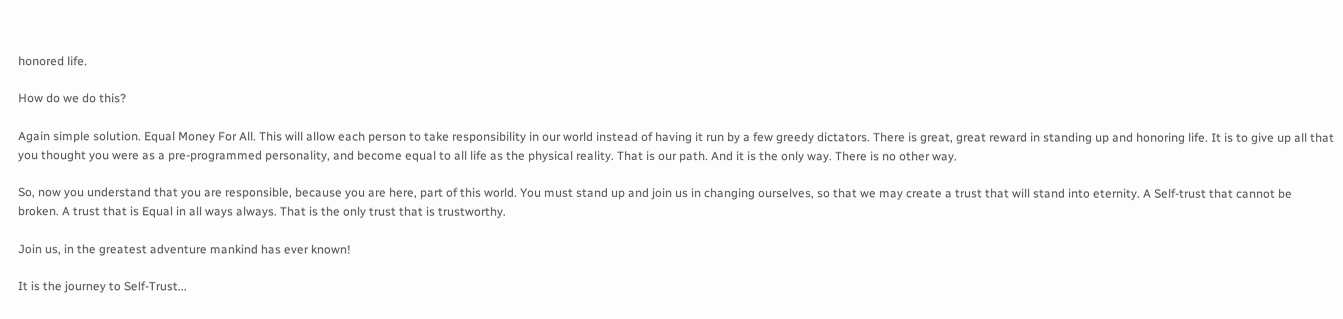honored life.

How do we do this?

Again simple solution. Equal Money For All. This will allow each person to take responsibility in our world instead of having it run by a few greedy dictators. There is great, great reward in standing up and honoring life. It is to give up all that you thought you were as a pre-programmed personality, and become equal to all life as the physical reality. That is our path. And it is the only way. There is no other way.

So, now you understand that you are responsible, because you are here, part of this world. You must stand up and join us in changing ourselves, so that we may create a trust that will stand into eternity. A Self-trust that cannot be broken. A trust that is Equal in all ways always. That is the only trust that is trustworthy.

Join us, in the greatest adventure mankind has ever known!

It is the journey to Self-Trust...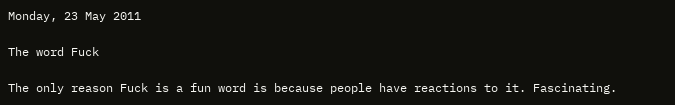Monday, 23 May 2011

The word Fuck

The only reason Fuck is a fun word is because people have reactions to it. Fascinating.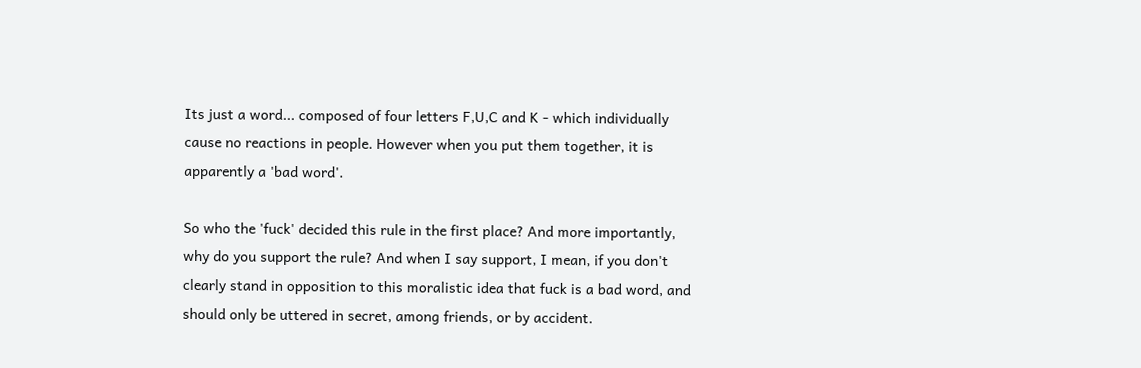Its just a word... composed of four letters F,U,C and K - which individually cause no reactions in people. However when you put them together, it is apparently a 'bad word'.

So who the 'fuck' decided this rule in the first place? And more importantly, why do you support the rule? And when I say support, I mean, if you don't clearly stand in opposition to this moralistic idea that fuck is a bad word, and should only be uttered in secret, among friends, or by accident.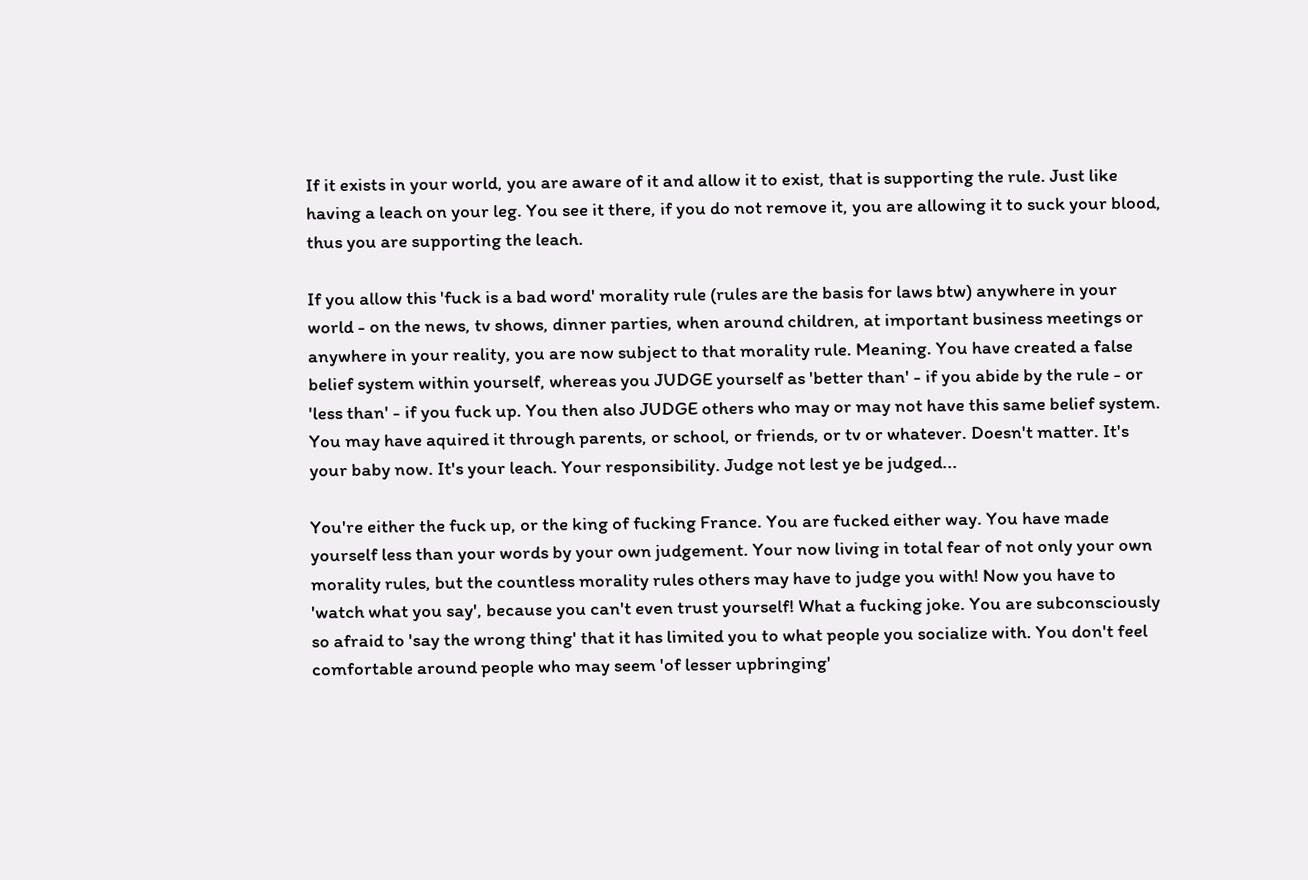If it exists in your world, you are aware of it and allow it to exist, that is supporting the rule. Just like having a leach on your leg. You see it there, if you do not remove it, you are allowing it to suck your blood, thus you are supporting the leach.

If you allow this 'fuck is a bad word' morality rule (rules are the basis for laws btw) anywhere in your world - on the news, tv shows, dinner parties, when around children, at important business meetings or anywhere in your reality, you are now subject to that morality rule. Meaning. You have created a false belief system within yourself, whereas you JUDGE yourself as 'better than' - if you abide by the rule - or 'less than' - if you fuck up. You then also JUDGE others who may or may not have this same belief system. You may have aquired it through parents, or school, or friends, or tv or whatever. Doesn't matter. It's your baby now. It's your leach. Your responsibility. Judge not lest ye be judged...

You're either the fuck up, or the king of fucking France. You are fucked either way. You have made yourself less than your words by your own judgement. Your now living in total fear of not only your own morality rules, but the countless morality rules others may have to judge you with! Now you have to 'watch what you say', because you can't even trust yourself! What a fucking joke. You are subconsciously so afraid to 'say the wrong thing' that it has limited you to what people you socialize with. You don't feel comfortable around people who may seem 'of lesser upbringing'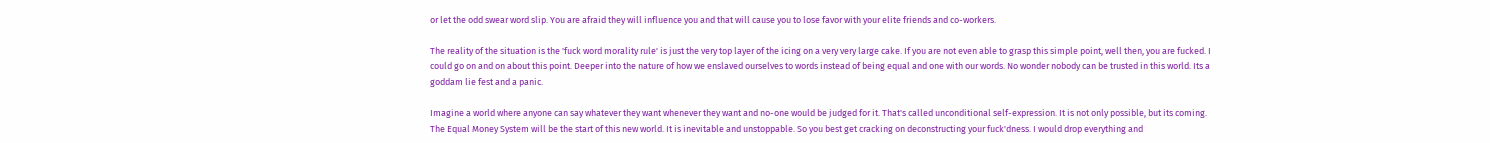or let the odd swear word slip. You are afraid they will influence you and that will cause you to lose favor with your elite friends and co-workers.

The reality of the situation is the 'fuck word morality rule' is just the very top layer of the icing on a very very large cake. If you are not even able to grasp this simple point, well then, you are fucked. I could go on and on about this point. Deeper into the nature of how we enslaved ourselves to words instead of being equal and one with our words. No wonder nobody can be trusted in this world. Its a goddam lie fest and a panic.

Imagine a world where anyone can say whatever they want whenever they want and no-one would be judged for it. That's called unconditional self-expression. It is not only possible, but its coming. The Equal Money System will be the start of this new world. It is inevitable and unstoppable. So you best get cracking on deconstructing your fuck'dness. I would drop everything and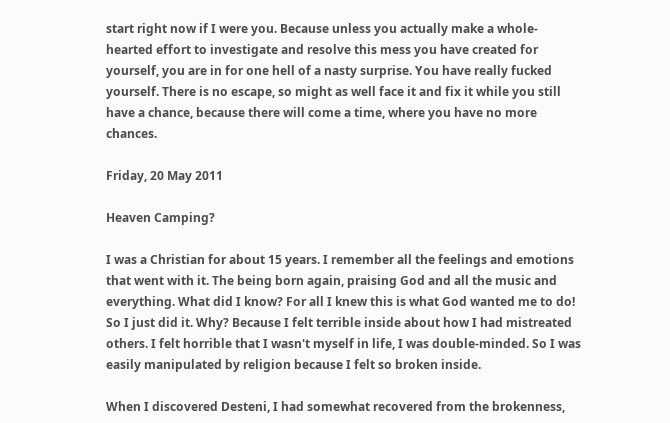start right now if I were you. Because unless you actually make a whole-hearted effort to investigate and resolve this mess you have created for yourself, you are in for one hell of a nasty surprise. You have really fucked yourself. There is no escape, so might as well face it and fix it while you still have a chance, because there will come a time, where you have no more chances.

Friday, 20 May 2011

Heaven Camping?

I was a Christian for about 15 years. I remember all the feelings and emotions that went with it. The being born again, praising God and all the music and everything. What did I know? For all I knew this is what God wanted me to do! So I just did it. Why? Because I felt terrible inside about how I had mistreated others. I felt horrible that I wasn't myself in life, I was double-minded. So I was easily manipulated by religion because I felt so broken inside.

When I discovered Desteni, I had somewhat recovered from the brokenness,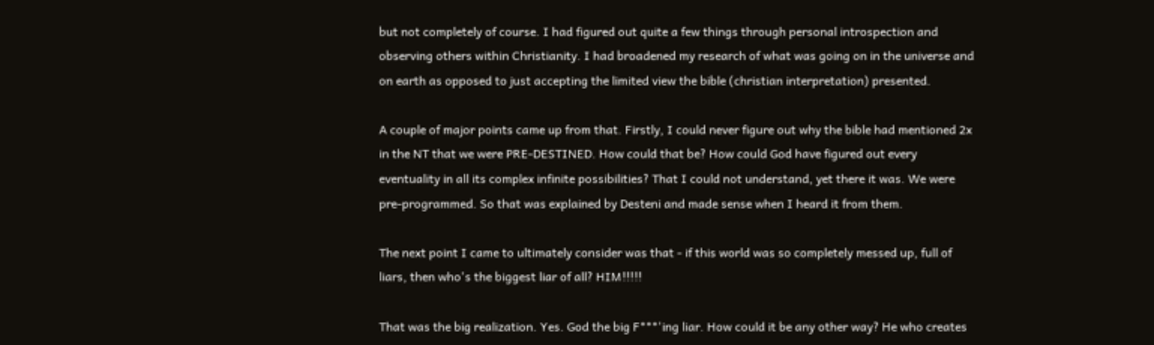but not completely of course. I had figured out quite a few things through personal introspection and observing others within Christianity. I had broadened my research of what was going on in the universe and on earth as opposed to just accepting the limited view the bible (christian interpretation) presented.

A couple of major points came up from that. Firstly, I could never figure out why the bible had mentioned 2x in the NT that we were PRE-DESTINED. How could that be? How could God have figured out every eventuality in all its complex infinite possibilities? That I could not understand, yet there it was. We were pre-programmed. So that was explained by Desteni and made sense when I heard it from them.

The next point I came to ultimately consider was that - if this world was so completely messed up, full of liars, then who's the biggest liar of all? HIM!!!!!

That was the big realization. Yes. God the big F***'ing liar. How could it be any other way? He who creates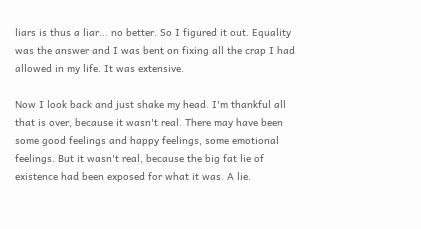liars is thus a liar... no better. So I figured it out. Equality was the answer and I was bent on fixing all the crap I had allowed in my life. It was extensive.

Now I look back and just shake my head. I'm thankful all that is over, because it wasn't real. There may have been some good feelings and happy feelings, some emotional feelings. But it wasn't real, because the big fat lie of existence had been exposed for what it was. A lie.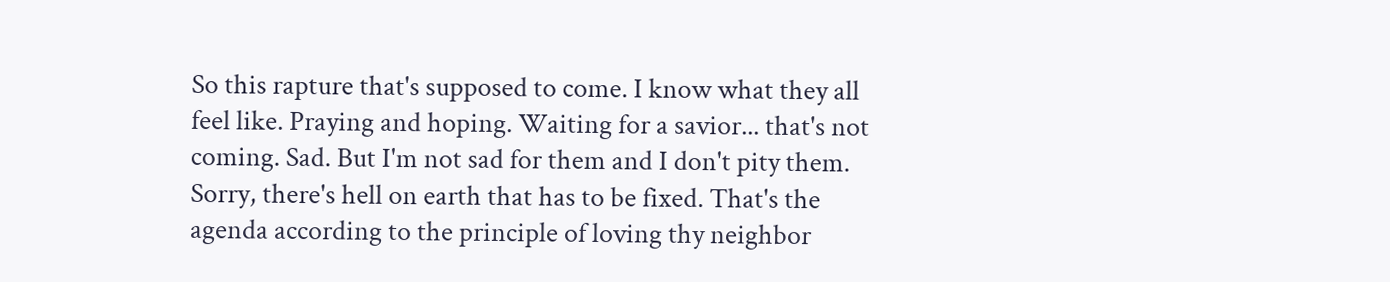So this rapture that's supposed to come. I know what they all feel like. Praying and hoping. Waiting for a savior... that's not coming. Sad. But I'm not sad for them and I don't pity them. Sorry, there's hell on earth that has to be fixed. That's the agenda according to the principle of loving thy neighbor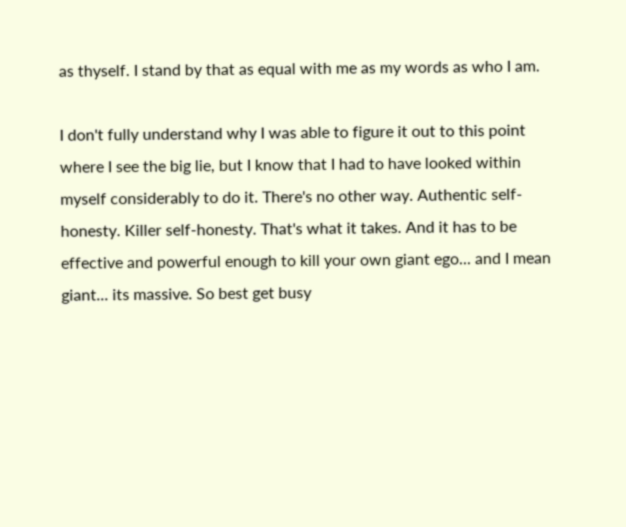as thyself. I stand by that as equal with me as my words as who I am.

I don't fully understand why I was able to figure it out to this point where I see the big lie, but I know that I had to have looked within myself considerably to do it. There's no other way. Authentic self-honesty. Killer self-honesty. That's what it takes. And it has to be effective and powerful enough to kill your own giant ego... and I mean giant... its massive. So best get busy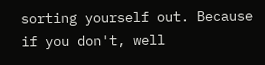sorting yourself out. Because if you don't, well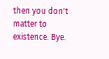then you don't matter to existence. Bye.